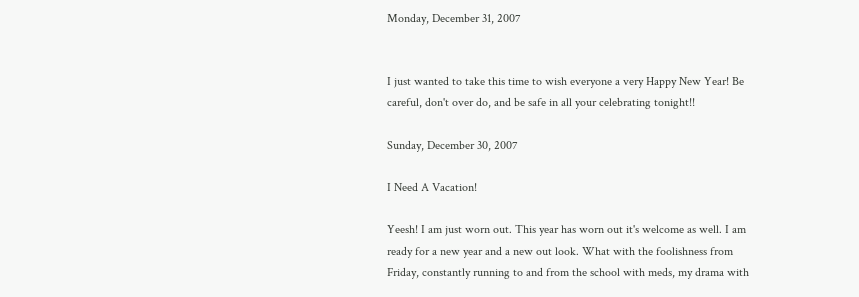Monday, December 31, 2007


I just wanted to take this time to wish everyone a very Happy New Year! Be careful, don't over do, and be safe in all your celebrating tonight!!

Sunday, December 30, 2007

I Need A Vacation!

Yeesh! I am just worn out. This year has worn out it's welcome as well. I am ready for a new year and a new out look. What with the foolishness from Friday, constantly running to and from the school with meds, my drama with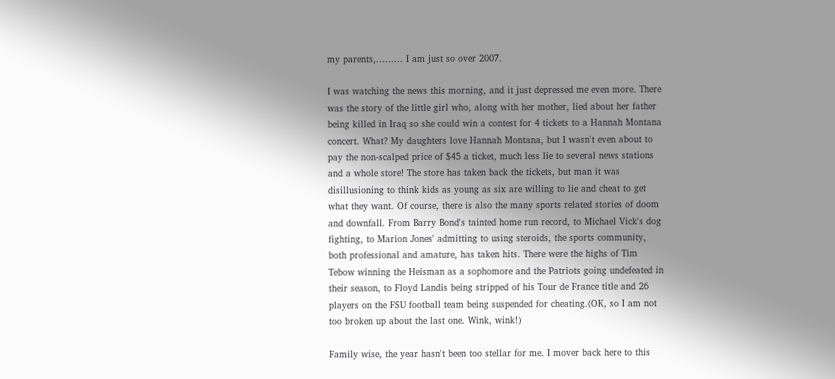my parents,......... I am just so over 2007.

I was watching the news this morning, and it just depressed me even more. There was the story of the little girl who, along with her mother, lied about her father being killed in Iraq so she could win a contest for 4 tickets to a Hannah Montana concert. What? My daughters love Hannah Montana, but I wasn't even about to pay the non-scalped price of $45 a ticket, much less lie to several news stations and a whole store! The store has taken back the tickets, but man it was disillusioning to think kids as young as six are willing to lie and cheat to get what they want. Of course, there is also the many sports related stories of doom and downfall. From Barry Bond's tainted home run record, to Michael Vick's dog fighting, to Marion Jones' admitting to using steroids, the sports community, both professional and amature, has taken hits. There were the highs of Tim Tebow winning the Heisman as a sophomore and the Patriots going undefeated in their season, to Floyd Landis being stripped of his Tour de France title and 26 players on the FSU football team being suspended for cheating.(OK, so I am not too broken up about the last one. Wink, wink!)

Family wise, the year hasn't been too stellar for me. I mover back here to this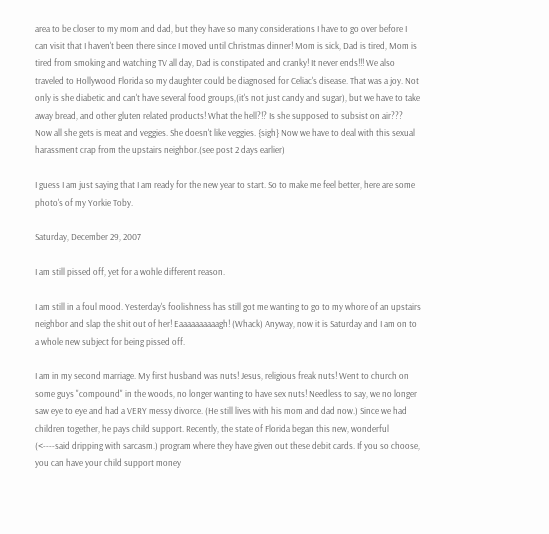area to be closer to my mom and dad, but they have so many considerations I have to go over before I can visit that I haven't been there since I moved until Christmas dinner! Mom is sick, Dad is tired, Mom is tired from smoking and watching TV all day, Dad is constipated and cranky! It never ends!!! We also traveled to Hollywood Florida so my daughter could be diagnosed for Celiac's disease. That was a joy. Not only is she diabetic and can't have several food groups,(it's not just candy and sugar), but we have to take away bread, and other gluten related products! What the hell?!? Is she supposed to subsist on air??? Now all she gets is meat and veggies. She doesn't like veggies. {sigh} Now we have to deal with this sexual harassment crap from the upstairs neighbor.(see post 2 days earlier)

I guess I am just saying that I am ready for the new year to start. So to make me feel better, here are some photo's of my Yorkie Toby.

Saturday, December 29, 2007

I am still pissed off, yet for a wohle different reason.

I am still in a foul mood. Yesterday's foolishness has still got me wanting to go to my whore of an upstairs neighbor and slap the shit out of her! Eaaaaaaaaaagh! (Whack) Anyway, now it is Saturday and I am on to a whole new subject for being pissed off.

I am in my second marriage. My first husband was nuts! Jesus, religious freak nuts! Went to church on some guys "compound" in the woods, no longer wanting to have sex nuts! Needless to say, we no longer saw eye to eye and had a VERY messy divorce. (He still lives with his mom and dad now.) Since we had children together, he pays child support. Recently, the state of Florida began this new, wonderful (<----said dripping with sarcasm.) program where they have given out these debit cards. If you so choose, you can have your child support money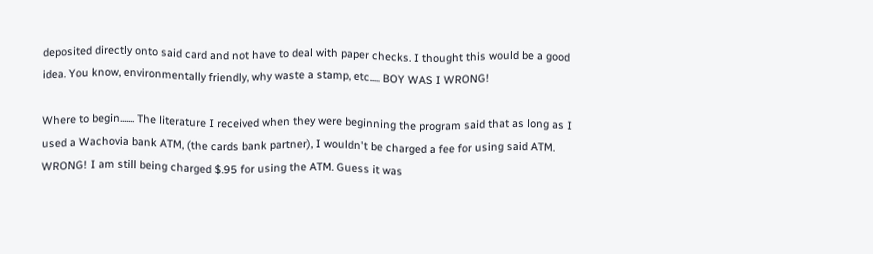deposited directly onto said card and not have to deal with paper checks. I thought this would be a good idea. You know, environmentally friendly, why waste a stamp, etc..... BOY WAS I WRONG!

Where to begin....... The literature I received when they were beginning the program said that as long as I used a Wachovia bank ATM, (the cards bank partner), I wouldn't be charged a fee for using said ATM. WRONG! I am still being charged $.95 for using the ATM. Guess it was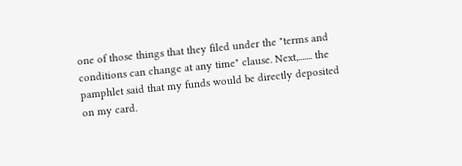one of those things that they filed under the "terms and conditions can change at any time" clause. Next,....... the pamphlet said that my funds would be directly deposited on my card.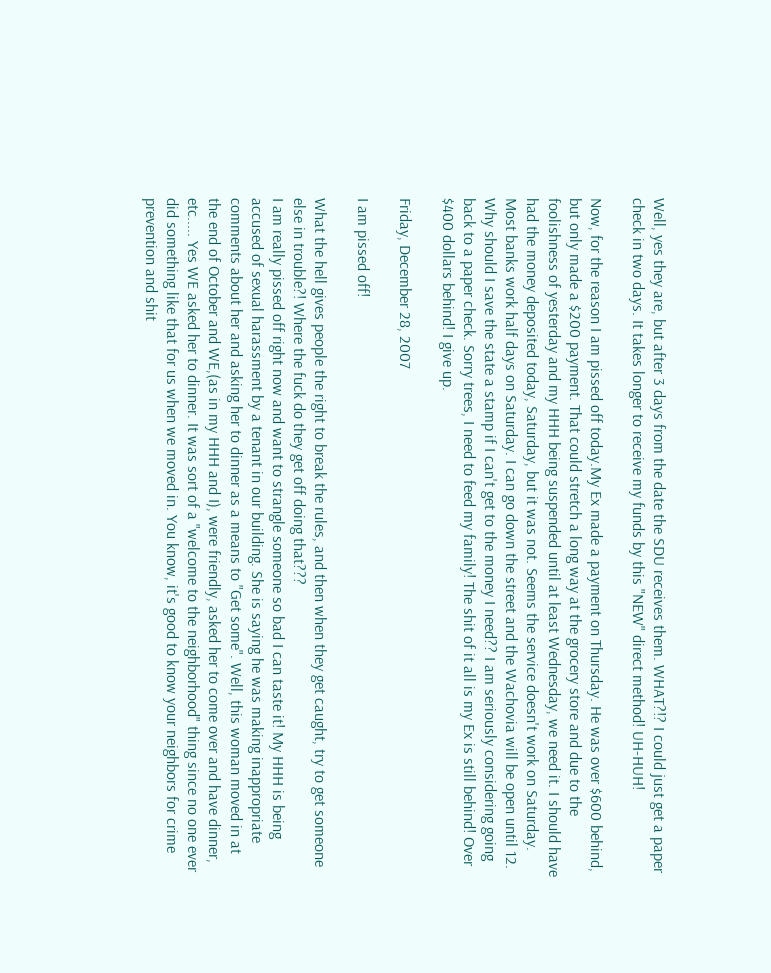Well, yes they are, but after 3 days from the date the SDU receives them. WHAT?!? I could just get a paper check in two days. It takes longer to receive my funds by this "NEW" direct method! UH-HUH!

Now, for the reason I am pissed off today.My Ex made a payment on Thursday. He was over $600 behind, but only made a $200 payment. That could stretch a long way at the grocery store and due to the foolishness of yesterday and my HHH being suspended until at least Wednesday, we need it. I should have had the money deposited today, Saturday, but it was not. Seems the service doesn't work on Saturday. Most banks work half days on Saturday. I can go down the street and the Wachovia will be open until 12. Why should I save the state a stamp if I can't get to the money I need?? I am seriously considering going back to a paper check. Sorry trees, I need to feed my family! The shit of it all is my Ex is still behind! Over $400 dollars behind! I give up.

Friday, December 28, 2007

I am pissed off!

What the hell gives people the right to break the rules, and then when they get caught, try to get someone else in trouble?! Where the fuck do they get off doing that???
I am really pissed off right now and want to strangle someone so bad I can taste it! My HHH is being accused of sexual harassment by a tenant in our building. She is saying he was making inappropriate comments about her and asking her to dinner as a means to "Get some". Well, this woman moved in at the end of October and WE,(as in my HHH and I), were friendly, asked her to come over and have dinner, etc..... Yes WE asked her to dinner. It was sort of a "welcome to the neighborhood" thing since no one ever did something like that for us when we moved in. You know, it's good to know your neighbors for crime prevention and shit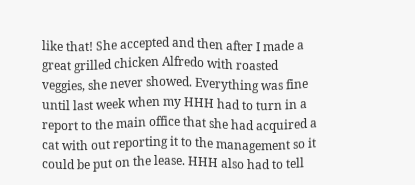like that! She accepted and then after I made a great grilled chicken Alfredo with roasted veggies, she never showed. Everything was fine until last week when my HHH had to turn in a report to the main office that she had acquired a cat with out reporting it to the management so it could be put on the lease. HHH also had to tell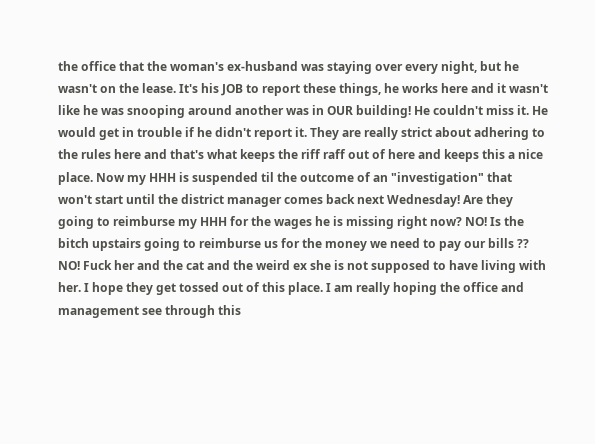the office that the woman's ex-husband was staying over every night, but he wasn't on the lease. It's his JOB to report these things, he works here and it wasn't like he was snooping around another was in OUR building! He couldn't miss it. He would get in trouble if he didn't report it. They are really strict about adhering to the rules here and that's what keeps the riff raff out of here and keeps this a nice place. Now my HHH is suspended til the outcome of an "investigation" that won't start until the district manager comes back next Wednesday! Are they going to reimburse my HHH for the wages he is missing right now? NO! Is the bitch upstairs going to reimburse us for the money we need to pay our bills ?? NO! Fuck her and the cat and the weird ex she is not supposed to have living with her. I hope they get tossed out of this place. I am really hoping the office and management see through this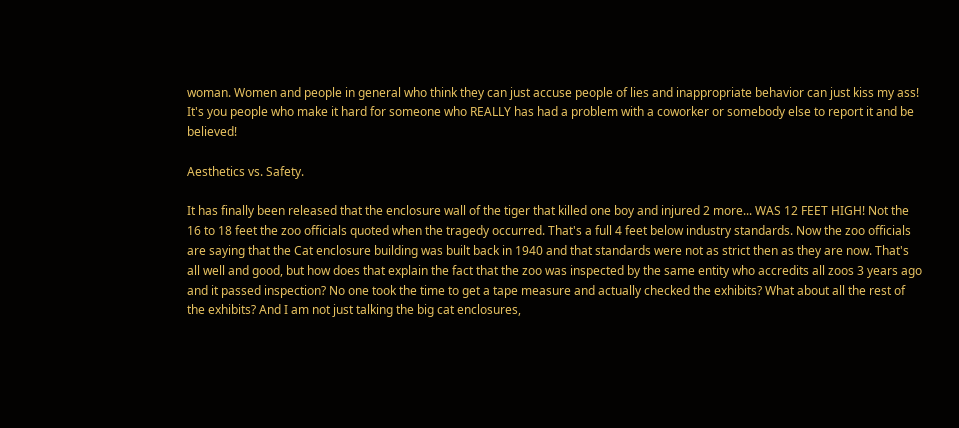woman. Women and people in general who think they can just accuse people of lies and inappropriate behavior can just kiss my ass! It's you people who make it hard for someone who REALLY has had a problem with a coworker or somebody else to report it and be believed!

Aesthetics vs. Safety.

It has finally been released that the enclosure wall of the tiger that killed one boy and injured 2 more... WAS 12 FEET HIGH! Not the 16 to 18 feet the zoo officials quoted when the tragedy occurred. That's a full 4 feet below industry standards. Now the zoo officials are saying that the Cat enclosure building was built back in 1940 and that standards were not as strict then as they are now. That's all well and good, but how does that explain the fact that the zoo was inspected by the same entity who accredits all zoos 3 years ago and it passed inspection? No one took the time to get a tape measure and actually checked the exhibits? What about all the rest of the exhibits? And I am not just talking the big cat enclosures,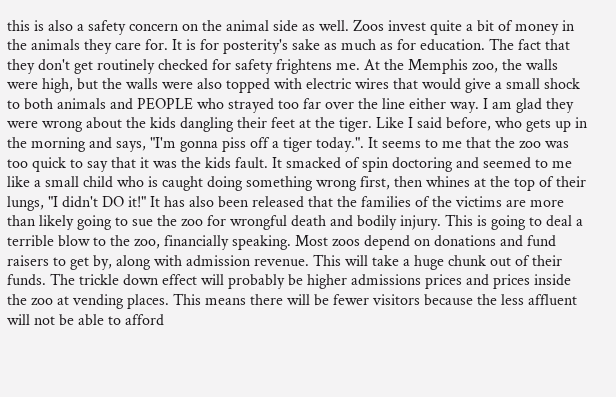this is also a safety concern on the animal side as well. Zoos invest quite a bit of money in the animals they care for. It is for posterity's sake as much as for education. The fact that they don't get routinely checked for safety frightens me. At the Memphis zoo, the walls were high, but the walls were also topped with electric wires that would give a small shock to both animals and PEOPLE who strayed too far over the line either way. I am glad they were wrong about the kids dangling their feet at the tiger. Like I said before, who gets up in the morning and says, "I'm gonna piss off a tiger today.". It seems to me that the zoo was too quick to say that it was the kids fault. It smacked of spin doctoring and seemed to me like a small child who is caught doing something wrong first, then whines at the top of their lungs, "I didn't DO it!" It has also been released that the families of the victims are more than likely going to sue the zoo for wrongful death and bodily injury. This is going to deal a terrible blow to the zoo, financially speaking. Most zoos depend on donations and fund raisers to get by, along with admission revenue. This will take a huge chunk out of their funds. The trickle down effect will probably be higher admissions prices and prices inside the zoo at vending places. This means there will be fewer visitors because the less affluent will not be able to afford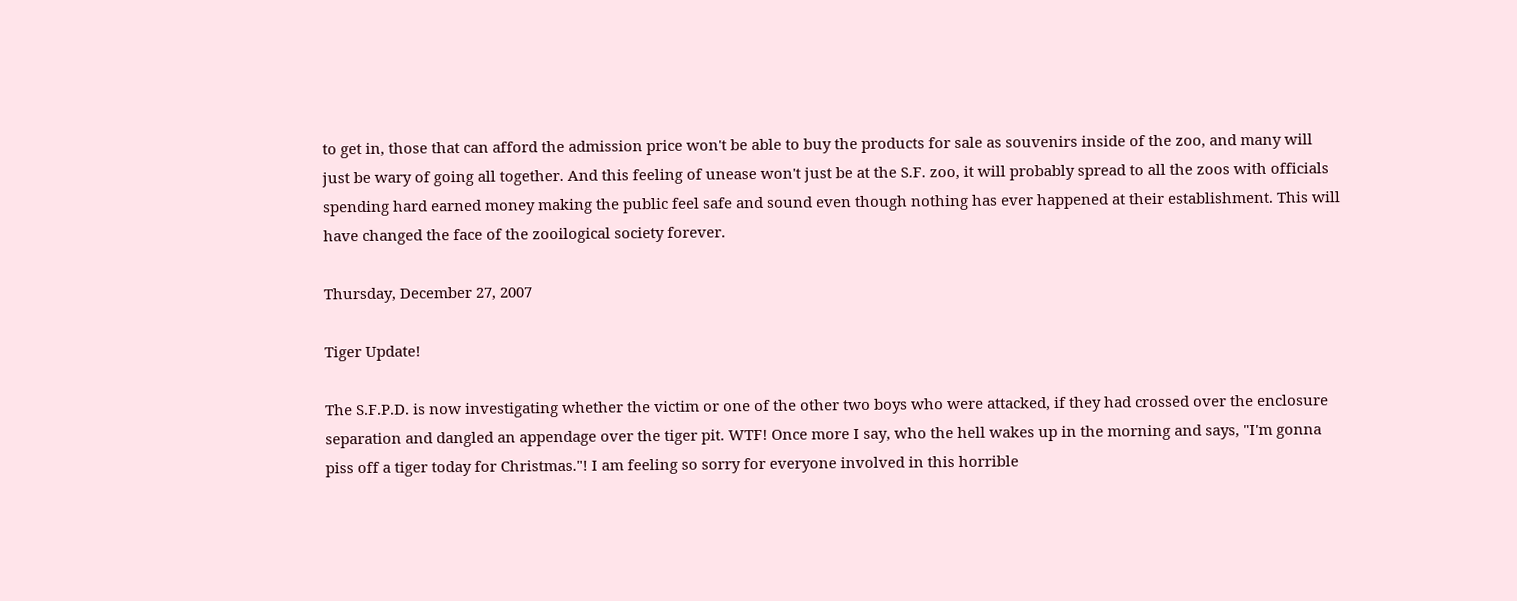to get in, those that can afford the admission price won't be able to buy the products for sale as souvenirs inside of the zoo, and many will just be wary of going all together. And this feeling of unease won't just be at the S.F. zoo, it will probably spread to all the zoos with officials spending hard earned money making the public feel safe and sound even though nothing has ever happened at their establishment. This will have changed the face of the zooilogical society forever.

Thursday, December 27, 2007

Tiger Update!

The S.F.P.D. is now investigating whether the victim or one of the other two boys who were attacked, if they had crossed over the enclosure separation and dangled an appendage over the tiger pit. WTF! Once more I say, who the hell wakes up in the morning and says, "I'm gonna piss off a tiger today for Christmas."! I am feeling so sorry for everyone involved in this horrible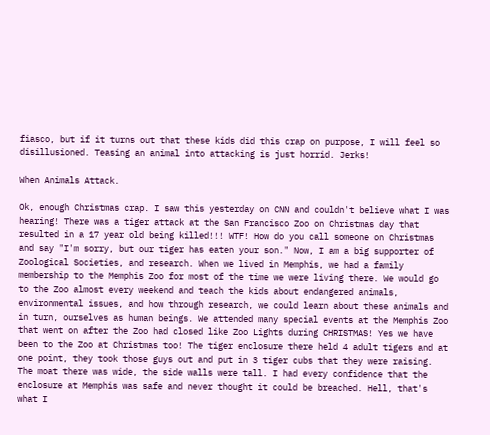fiasco, but if it turns out that these kids did this crap on purpose, I will feel so disillusioned. Teasing an animal into attacking is just horrid. Jerks!

When Animals Attack.

Ok, enough Christmas crap. I saw this yesterday on CNN and couldn't believe what I was hearing! There was a tiger attack at the San Francisco Zoo on Christmas day that resulted in a 17 year old being killed!!! WTF! How do you call someone on Christmas and say "I'm sorry, but our tiger has eaten your son." Now, I am a big supporter of Zoological Societies, and research. When we lived in Memphis, we had a family membership to the Memphis Zoo for most of the time we were living there. We would go to the Zoo almost every weekend and teach the kids about endangered animals, environmental issues, and how through research, we could learn about these animals and in turn, ourselves as human beings. We attended many special events at the Memphis Zoo that went on after the Zoo had closed like Zoo Lights during CHRISTMAS! Yes we have been to the Zoo at Christmas too! The tiger enclosure there held 4 adult tigers and at one point, they took those guys out and put in 3 tiger cubs that they were raising. The moat there was wide, the side walls were tall. I had every confidence that the enclosure at Memphis was safe and never thought it could be breached. Hell, that's what I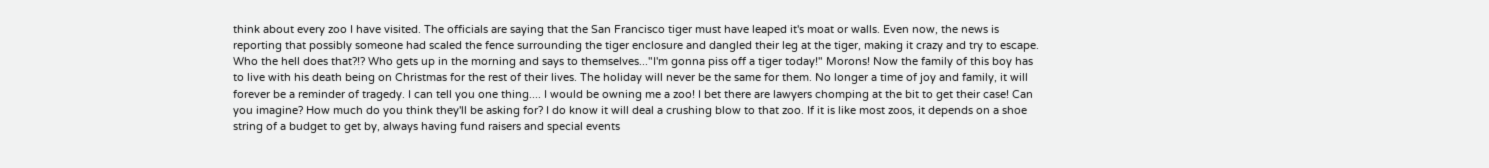think about every zoo I have visited. The officials are saying that the San Francisco tiger must have leaped it's moat or walls. Even now, the news is reporting that possibly someone had scaled the fence surrounding the tiger enclosure and dangled their leg at the tiger, making it crazy and try to escape. Who the hell does that?!? Who gets up in the morning and says to themselves..."I'm gonna piss off a tiger today!" Morons! Now the family of this boy has to live with his death being on Christmas for the rest of their lives. The holiday will never be the same for them. No longer a time of joy and family, it will forever be a reminder of tragedy. I can tell you one thing.... I would be owning me a zoo! I bet there are lawyers chomping at the bit to get their case! Can you imagine? How much do you think they'll be asking for? I do know it will deal a crushing blow to that zoo. If it is like most zoos, it depends on a shoe string of a budget to get by, always having fund raisers and special events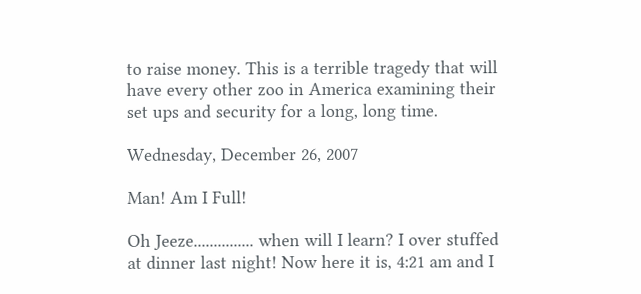to raise money. This is a terrible tragedy that will have every other zoo in America examining their set ups and security for a long, long time.

Wednesday, December 26, 2007

Man! Am I Full!

Oh Jeeze............... when will I learn? I over stuffed at dinner last night! Now here it is, 4:21 am and I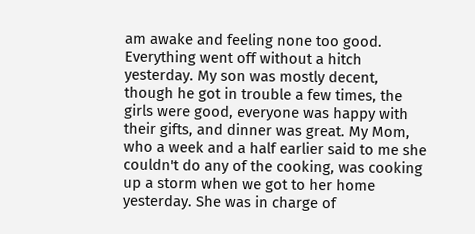am awake and feeling none too good. Everything went off without a hitch yesterday. My son was mostly decent, though he got in trouble a few times, the girls were good, everyone was happy with their gifts, and dinner was great. My Mom, who a week and a half earlier said to me she couldn't do any of the cooking, was cooking up a storm when we got to her home yesterday. She was in charge of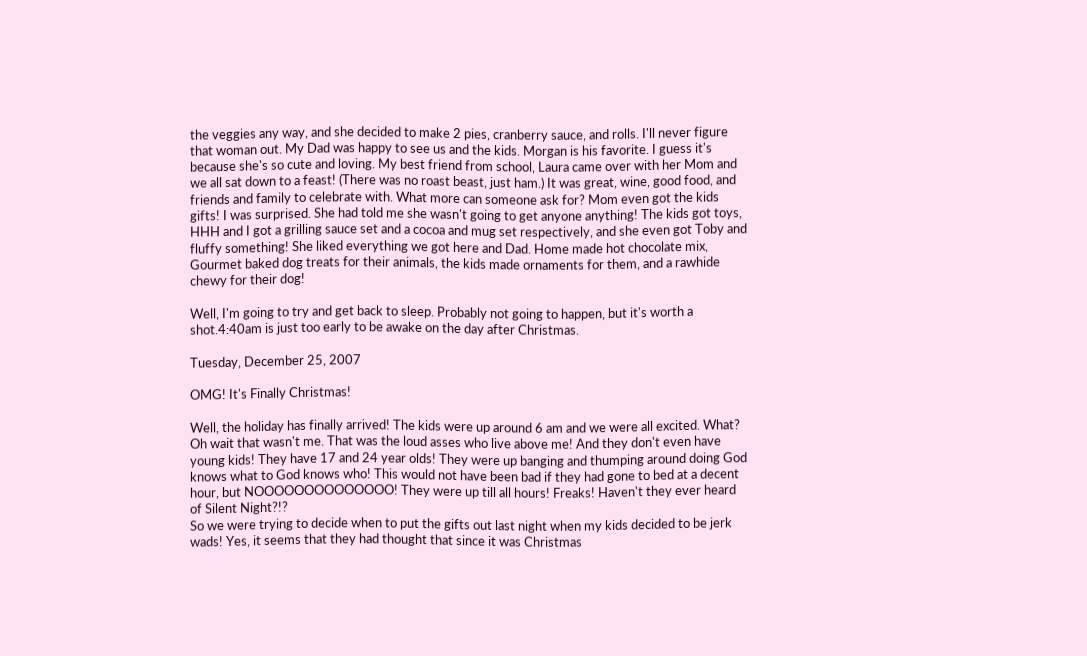the veggies any way, and she decided to make 2 pies, cranberry sauce, and rolls. I'll never figure that woman out. My Dad was happy to see us and the kids. Morgan is his favorite. I guess it's because she's so cute and loving. My best friend from school, Laura came over with her Mom and we all sat down to a feast! (There was no roast beast, just ham.) It was great, wine, good food, and friends and family to celebrate with. What more can someone ask for? Mom even got the kids gifts! I was surprised. She had told me she wasn't going to get anyone anything! The kids got toys, HHH and I got a grilling sauce set and a cocoa and mug set respectively, and she even got Toby and fluffy something! She liked everything we got here and Dad. Home made hot chocolate mix, Gourmet baked dog treats for their animals, the kids made ornaments for them, and a rawhide chewy for their dog!

Well, I'm going to try and get back to sleep. Probably not going to happen, but it's worth a shot.4:40am is just too early to be awake on the day after Christmas.

Tuesday, December 25, 2007

OMG! It's Finally Christmas!

Well, the holiday has finally arrived! The kids were up around 6 am and we were all excited. What? Oh wait that wasn't me. That was the loud asses who live above me! And they don't even have young kids! They have 17 and 24 year olds! They were up banging and thumping around doing God knows what to God knows who! This would not have been bad if they had gone to bed at a decent hour, but NOOOOOOOOOOOOOO! They were up till all hours! Freaks! Haven't they ever heard of Silent Night?!?
So we were trying to decide when to put the gifts out last night when my kids decided to be jerk wads! Yes, it seems that they had thought that since it was Christmas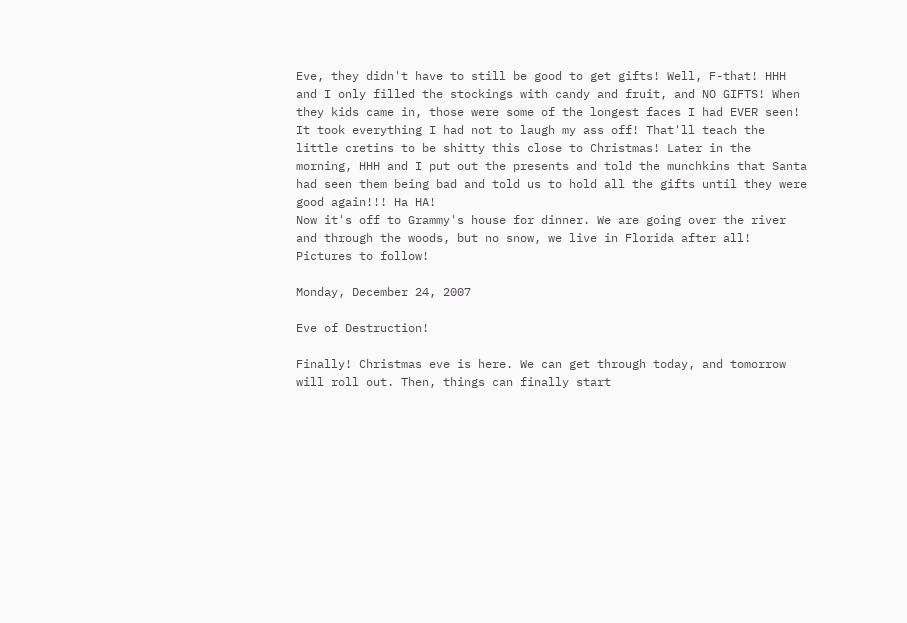Eve, they didn't have to still be good to get gifts! Well, F-that! HHH and I only filled the stockings with candy and fruit, and NO GIFTS! When they kids came in, those were some of the longest faces I had EVER seen! It took everything I had not to laugh my ass off! That'll teach the little cretins to be shitty this close to Christmas! Later in the morning, HHH and I put out the presents and told the munchkins that Santa had seen them being bad and told us to hold all the gifts until they were good again!!! Ha HA!
Now it's off to Grammy's house for dinner. We are going over the river and through the woods, but no snow, we live in Florida after all! Pictures to follow!

Monday, December 24, 2007

Eve of Destruction!

Finally! Christmas eve is here. We can get through today, and tomorrow will roll out. Then, things can finally start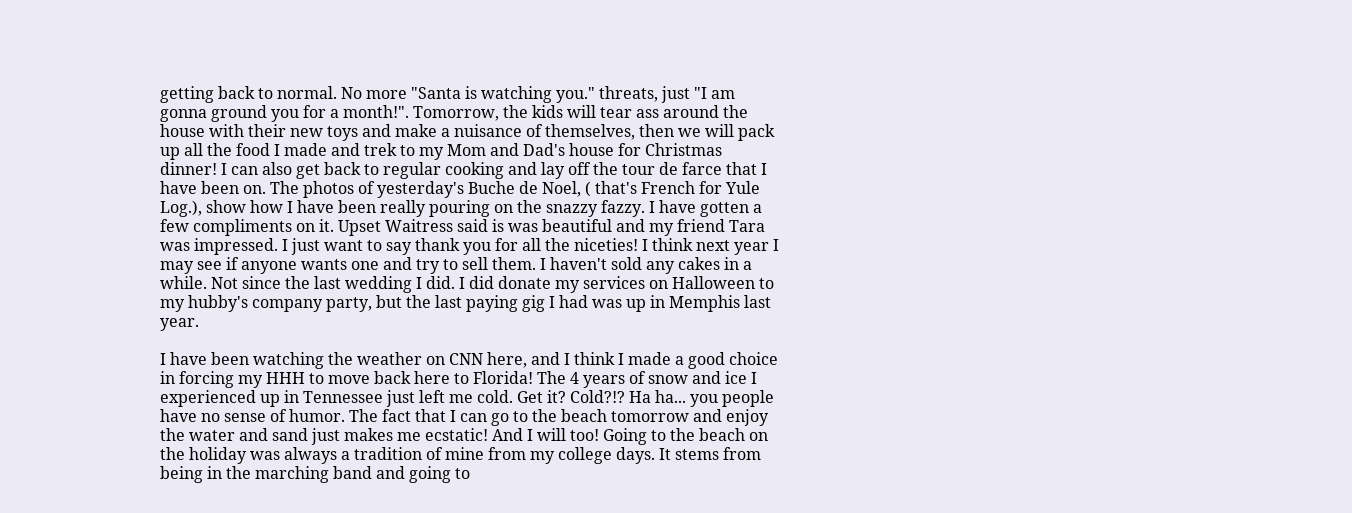getting back to normal. No more "Santa is watching you." threats, just "I am gonna ground you for a month!". Tomorrow, the kids will tear ass around the house with their new toys and make a nuisance of themselves, then we will pack up all the food I made and trek to my Mom and Dad's house for Christmas dinner! I can also get back to regular cooking and lay off the tour de farce that I have been on. The photos of yesterday's Buche de Noel, ( that's French for Yule Log.), show how I have been really pouring on the snazzy fazzy. I have gotten a few compliments on it. Upset Waitress said is was beautiful and my friend Tara was impressed. I just want to say thank you for all the niceties! I think next year I may see if anyone wants one and try to sell them. I haven't sold any cakes in a while. Not since the last wedding I did. I did donate my services on Halloween to my hubby's company party, but the last paying gig I had was up in Memphis last year.

I have been watching the weather on CNN here, and I think I made a good choice in forcing my HHH to move back here to Florida! The 4 years of snow and ice I experienced up in Tennessee just left me cold. Get it? Cold?!? Ha ha... you people have no sense of humor. The fact that I can go to the beach tomorrow and enjoy the water and sand just makes me ecstatic! And I will too! Going to the beach on the holiday was always a tradition of mine from my college days. It stems from being in the marching band and going to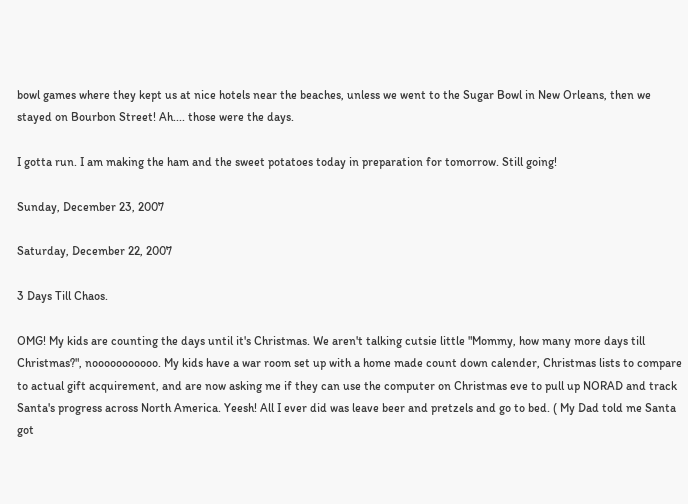bowl games where they kept us at nice hotels near the beaches, unless we went to the Sugar Bowl in New Orleans, then we stayed on Bourbon Street! Ah.... those were the days.

I gotta run. I am making the ham and the sweet potatoes today in preparation for tomorrow. Still going!

Sunday, December 23, 2007

Saturday, December 22, 2007

3 Days Till Chaos.

OMG! My kids are counting the days until it's Christmas. We aren't talking cutsie little "Mommy, how many more days till Christmas?", nooooooooooo. My kids have a war room set up with a home made count down calender, Christmas lists to compare to actual gift acquirement, and are now asking me if they can use the computer on Christmas eve to pull up NORAD and track Santa's progress across North America. Yeesh! All I ever did was leave beer and pretzels and go to bed. ( My Dad told me Santa got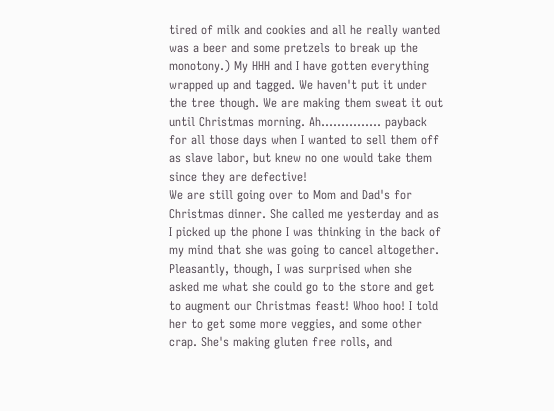tired of milk and cookies and all he really wanted was a beer and some pretzels to break up the monotony.) My HHH and I have gotten everything wrapped up and tagged. We haven't put it under the tree though. We are making them sweat it out until Christmas morning. Ah............... payback for all those days when I wanted to sell them off as slave labor, but knew no one would take them since they are defective!
We are still going over to Mom and Dad's for Christmas dinner. She called me yesterday and as I picked up the phone I was thinking in the back of my mind that she was going to cancel altogether. Pleasantly, though, I was surprised when she asked me what she could go to the store and get to augment our Christmas feast! Whoo hoo! I told her to get some more veggies, and some other crap. She's making gluten free rolls, and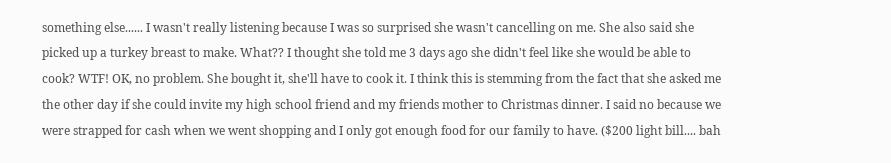something else...... I wasn't really listening because I was so surprised she wasn't cancelling on me. She also said she picked up a turkey breast to make. What?? I thought she told me 3 days ago she didn't feel like she would be able to cook? WTF! OK, no problem. She bought it, she'll have to cook it. I think this is stemming from the fact that she asked me the other day if she could invite my high school friend and my friends mother to Christmas dinner. I said no because we were strapped for cash when we went shopping and I only got enough food for our family to have. ($200 light bill.... bah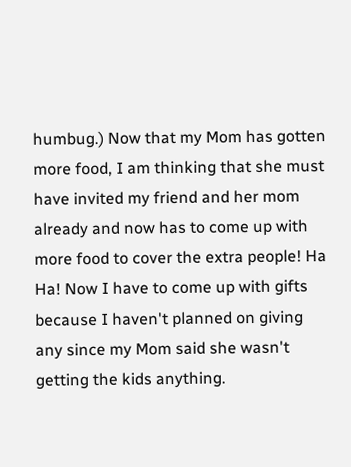humbug.) Now that my Mom has gotten more food, I am thinking that she must have invited my friend and her mom already and now has to come up with more food to cover the extra people! Ha Ha! Now I have to come up with gifts because I haven't planned on giving any since my Mom said she wasn't getting the kids anything.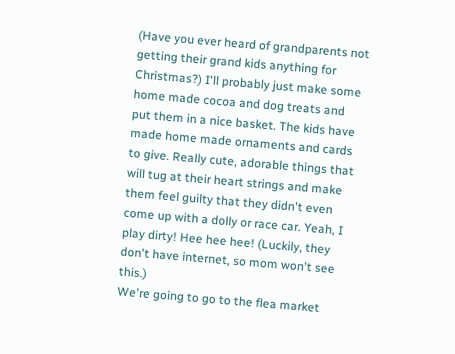(Have you ever heard of grandparents not getting their grand kids anything for Christmas?) I'll probably just make some home made cocoa and dog treats and put them in a nice basket. The kids have made home made ornaments and cards to give. Really cute, adorable things that will tug at their heart strings and make them feel guilty that they didn't even come up with a dolly or race car. Yeah, I play dirty! Hee hee hee! (Luckily, they don't have internet, so mom won't see this.)
We're going to go to the flea market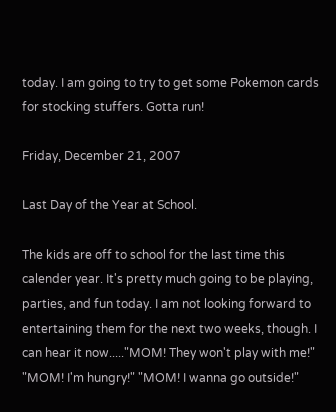today. I am going to try to get some Pokemon cards for stocking stuffers. Gotta run!

Friday, December 21, 2007

Last Day of the Year at School.

The kids are off to school for the last time this calender year. It's pretty much going to be playing, parties, and fun today. I am not looking forward to entertaining them for the next two weeks, though. I can hear it now....."MOM! They won't play with me!" "MOM! I'm hungry!" "MOM! I wanna go outside!"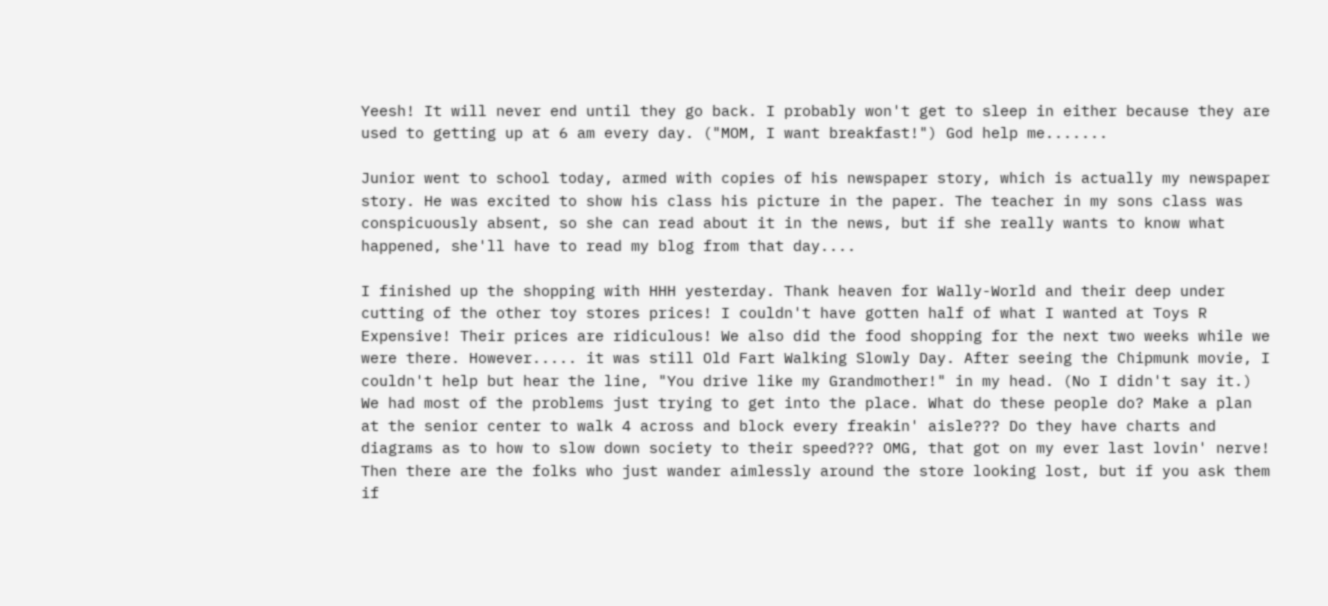Yeesh! It will never end until they go back. I probably won't get to sleep in either because they are used to getting up at 6 am every day. ("MOM, I want breakfast!") God help me.......

Junior went to school today, armed with copies of his newspaper story, which is actually my newspaper story. He was excited to show his class his picture in the paper. The teacher in my sons class was conspicuously absent, so she can read about it in the news, but if she really wants to know what happened, she'll have to read my blog from that day....

I finished up the shopping with HHH yesterday. Thank heaven for Wally-World and their deep under cutting of the other toy stores prices! I couldn't have gotten half of what I wanted at Toys R Expensive! Their prices are ridiculous! We also did the food shopping for the next two weeks while we were there. However..... it was still Old Fart Walking Slowly Day. After seeing the Chipmunk movie, I couldn't help but hear the line, "You drive like my Grandmother!" in my head. (No I didn't say it.) We had most of the problems just trying to get into the place. What do these people do? Make a plan at the senior center to walk 4 across and block every freakin' aisle??? Do they have charts and diagrams as to how to slow down society to their speed??? OMG, that got on my ever last lovin' nerve! Then there are the folks who just wander aimlessly around the store looking lost, but if you ask them if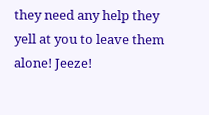they need any help they yell at you to leave them alone! Jeeze!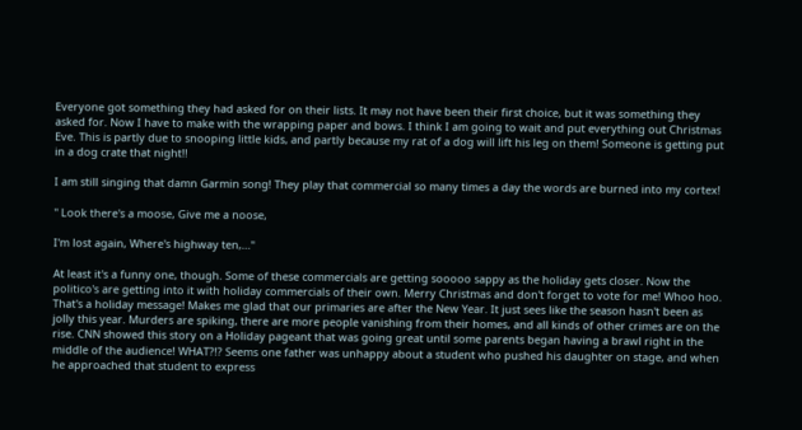Everyone got something they had asked for on their lists. It may not have been their first choice, but it was something they asked for. Now I have to make with the wrapping paper and bows. I think I am going to wait and put everything out Christmas Eve. This is partly due to snooping little kids, and partly because my rat of a dog will lift his leg on them! Someone is getting put in a dog crate that night!!

I am still singing that damn Garmin song! They play that commercial so many times a day the words are burned into my cortex!

" Look there's a moose, Give me a noose,

I'm lost again, Where's highway ten,..."

At least it's a funny one, though. Some of these commercials are getting sooooo sappy as the holiday gets closer. Now the politico's are getting into it with holiday commercials of their own. Merry Christmas and don't forget to vote for me! Whoo hoo. That's a holiday message! Makes me glad that our primaries are after the New Year. It just sees like the season hasn't been as jolly this year. Murders are spiking, there are more people vanishing from their homes, and all kinds of other crimes are on the rise. CNN showed this story on a Holiday pageant that was going great until some parents began having a brawl right in the middle of the audience! WHAT?!? Seems one father was unhappy about a student who pushed his daughter on stage, and when he approached that student to express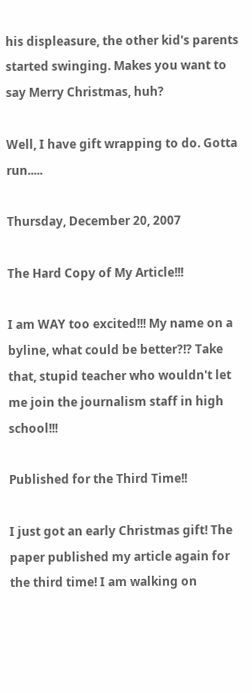his displeasure, the other kid's parents started swinging. Makes you want to say Merry Christmas, huh?

Well, I have gift wrapping to do. Gotta run.....

Thursday, December 20, 2007

The Hard Copy of My Article!!!

I am WAY too excited!!! My name on a byline, what could be better?!? Take that, stupid teacher who wouldn't let me join the journalism staff in high school!!!

Published for the Third Time!!

I just got an early Christmas gift! The paper published my article again for the third time! I am walking on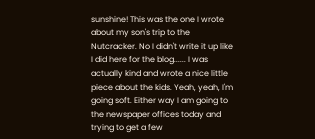sunshine! This was the one I wrote about my son's trip to the Nutcracker. No I didn't write it up like I did here for the blog...... I was actually kind and wrote a nice little piece about the kids. Yeah, yeah, I'm going soft. Either way I am going to the newspaper offices today and trying to get a few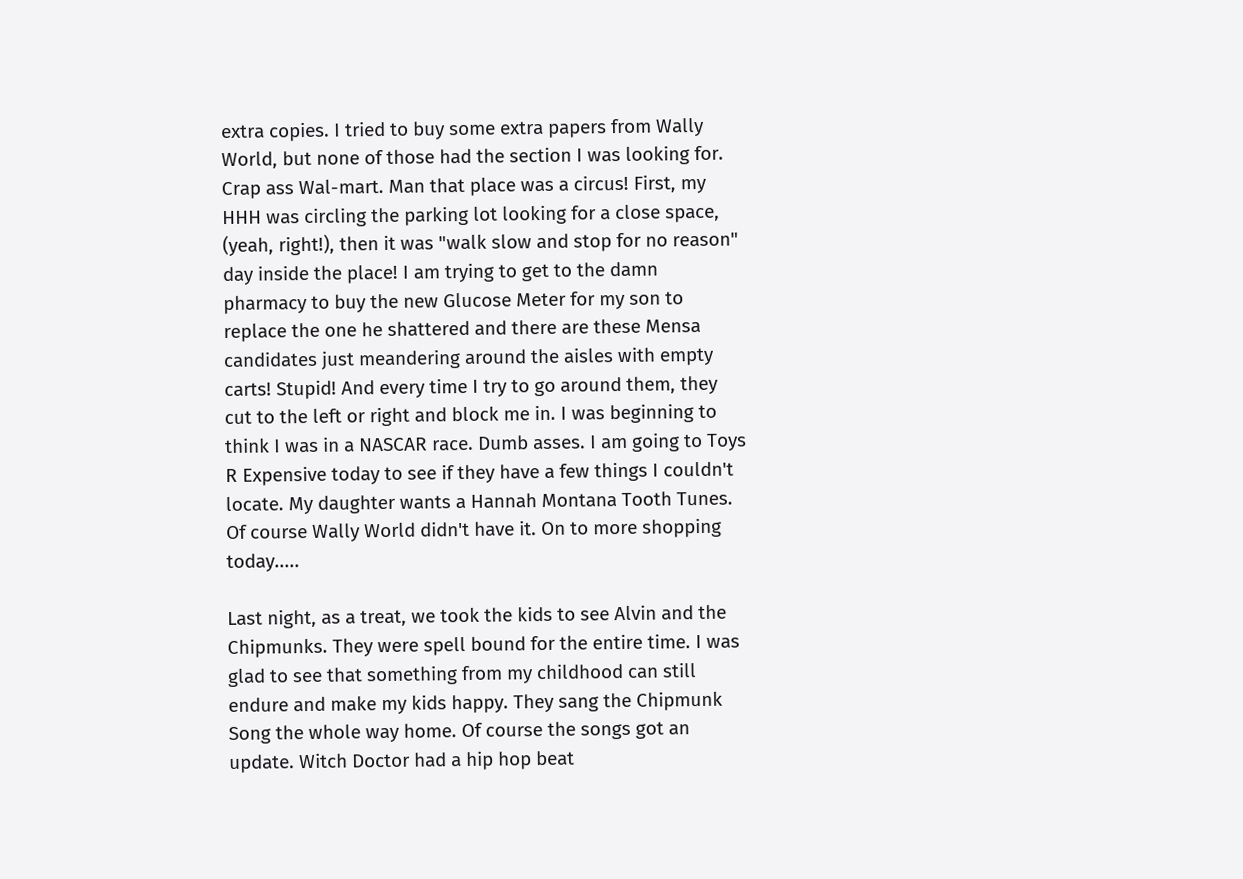extra copies. I tried to buy some extra papers from Wally World, but none of those had the section I was looking for. Crap ass Wal-mart. Man that place was a circus! First, my HHH was circling the parking lot looking for a close space, (yeah, right!), then it was "walk slow and stop for no reason" day inside the place! I am trying to get to the damn pharmacy to buy the new Glucose Meter for my son to replace the one he shattered and there are these Mensa candidates just meandering around the aisles with empty carts! Stupid! And every time I try to go around them, they cut to the left or right and block me in. I was beginning to think I was in a NASCAR race. Dumb asses. I am going to Toys R Expensive today to see if they have a few things I couldn't locate. My daughter wants a Hannah Montana Tooth Tunes. Of course Wally World didn't have it. On to more shopping today.....

Last night, as a treat, we took the kids to see Alvin and the Chipmunks. They were spell bound for the entire time. I was glad to see that something from my childhood can still endure and make my kids happy. They sang the Chipmunk Song the whole way home. Of course the songs got an update. Witch Doctor had a hip hop beat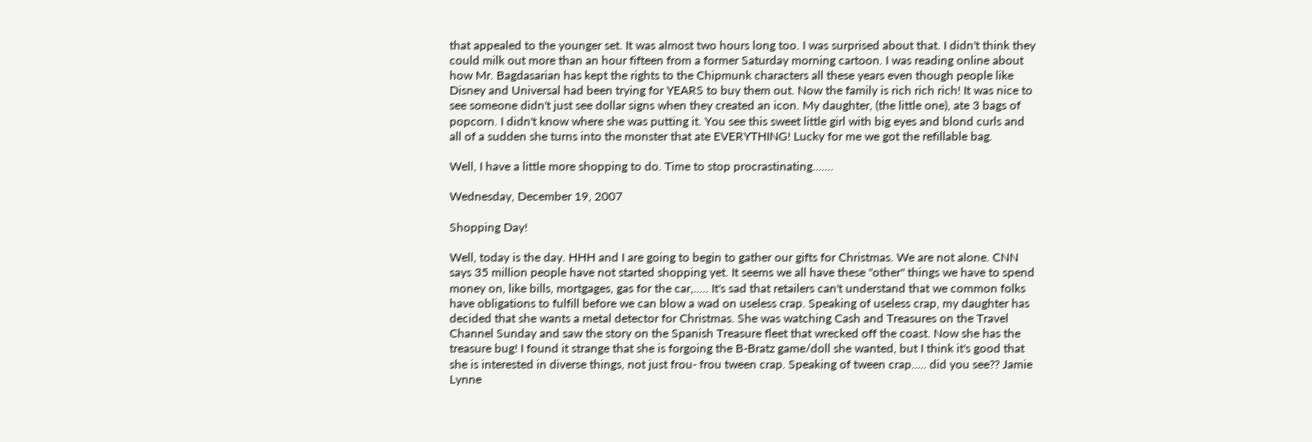that appealed to the younger set. It was almost two hours long too. I was surprised about that. I didn't think they could milk out more than an hour fifteen from a former Saturday morning cartoon. I was reading online about how Mr. Bagdasarian has kept the rights to the Chipmunk characters all these years even though people like Disney and Universal had been trying for YEARS to buy them out. Now the family is rich rich rich! It was nice to see someone didn't just see dollar signs when they created an icon. My daughter, (the little one), ate 3 bags of popcorn. I didn't know where she was putting it. You see this sweet little girl with big eyes and blond curls and all of a sudden she turns into the monster that ate EVERYTHING! Lucky for me we got the refillable bag.

Well, I have a little more shopping to do. Time to stop procrastinating.......

Wednesday, December 19, 2007

Shopping Day!

Well, today is the day. HHH and I are going to begin to gather our gifts for Christmas. We are not alone. CNN says 35 million people have not started shopping yet. It seems we all have these "other" things we have to spend money on, like bills, mortgages, gas for the car,..... It's sad that retailers can't understand that we common folks have obligations to fulfill before we can blow a wad on useless crap. Speaking of useless crap, my daughter has decided that she wants a metal detector for Christmas. She was watching Cash and Treasures on the Travel Channel Sunday and saw the story on the Spanish Treasure fleet that wrecked off the coast. Now she has the treasure bug! I found it strange that she is forgoing the B-Bratz game/doll she wanted, but I think it's good that she is interested in diverse things, not just frou- frou tween crap. Speaking of tween crap..... did you see?? Jamie Lynne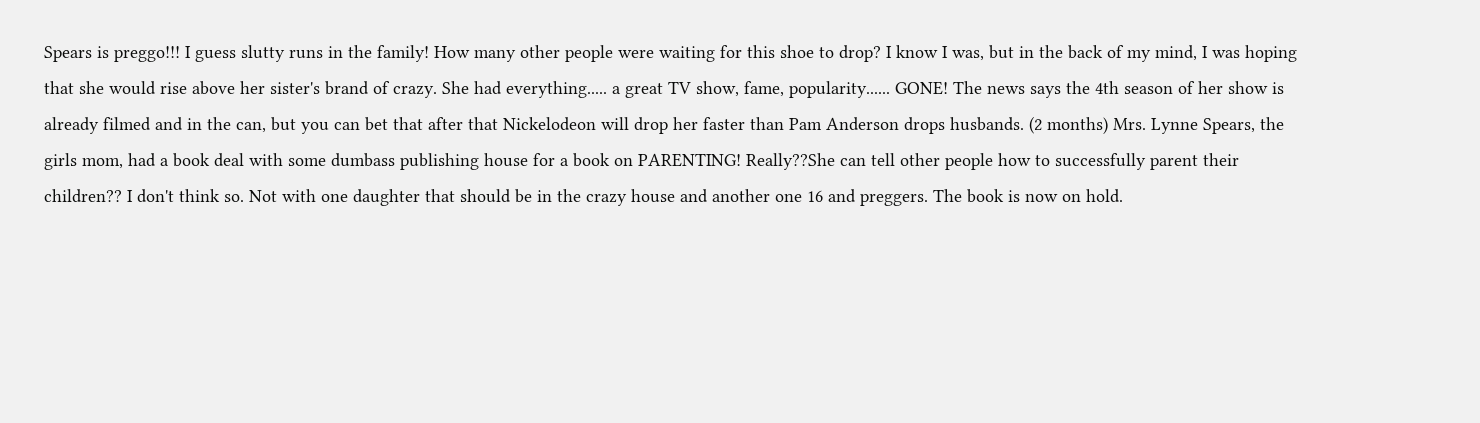Spears is preggo!!! I guess slutty runs in the family! How many other people were waiting for this shoe to drop? I know I was, but in the back of my mind, I was hoping that she would rise above her sister's brand of crazy. She had everything..... a great TV show, fame, popularity...... GONE! The news says the 4th season of her show is already filmed and in the can, but you can bet that after that Nickelodeon will drop her faster than Pam Anderson drops husbands. (2 months) Mrs. Lynne Spears, the girls mom, had a book deal with some dumbass publishing house for a book on PARENTING! Really??She can tell other people how to successfully parent their children?? I don't think so. Not with one daughter that should be in the crazy house and another one 16 and preggers. The book is now on hold.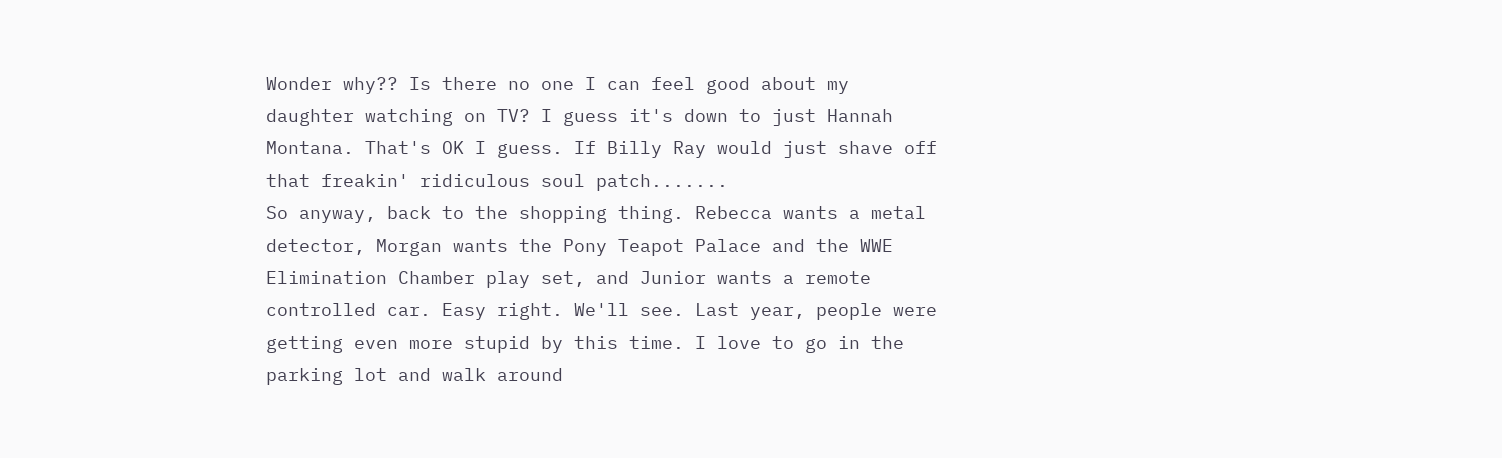Wonder why?? Is there no one I can feel good about my daughter watching on TV? I guess it's down to just Hannah Montana. That's OK I guess. If Billy Ray would just shave off that freakin' ridiculous soul patch.......
So anyway, back to the shopping thing. Rebecca wants a metal detector, Morgan wants the Pony Teapot Palace and the WWE Elimination Chamber play set, and Junior wants a remote controlled car. Easy right. We'll see. Last year, people were getting even more stupid by this time. I love to go in the parking lot and walk around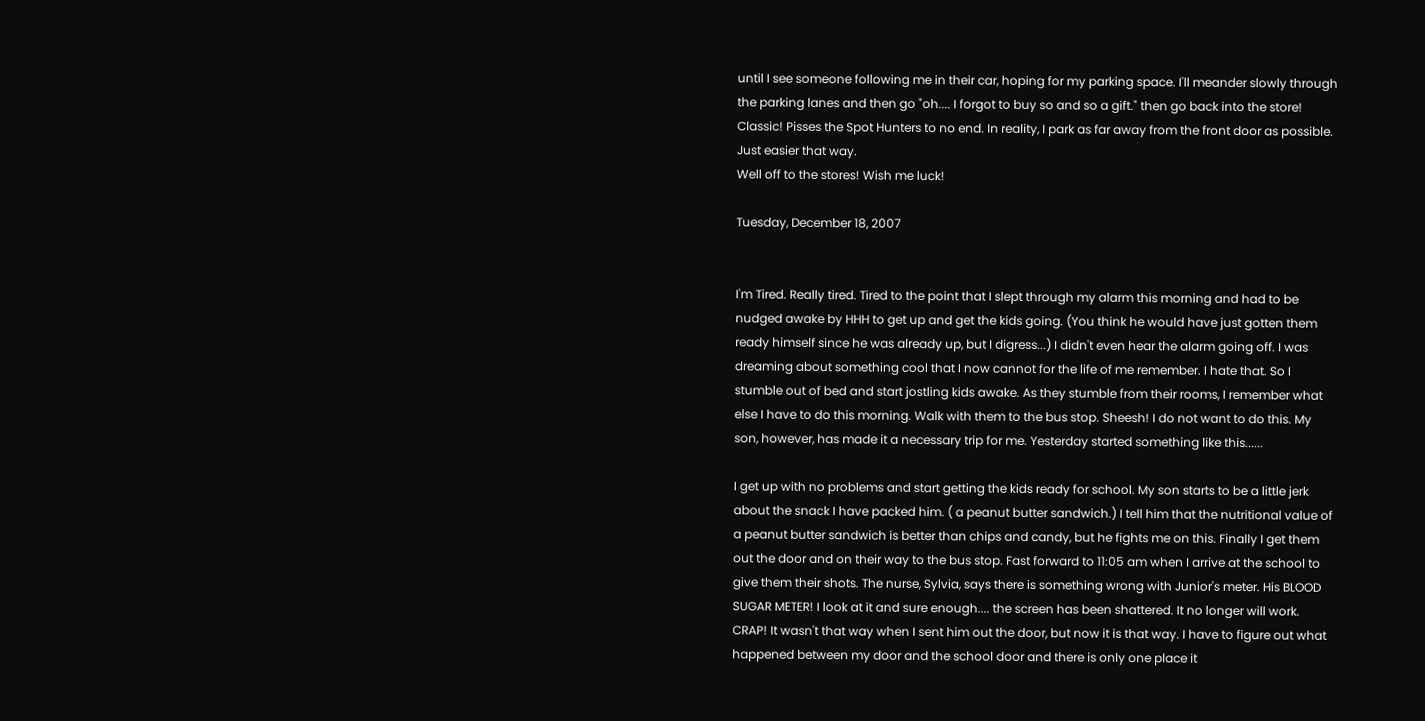until I see someone following me in their car, hoping for my parking space. I'll meander slowly through the parking lanes and then go "oh.... I forgot to buy so and so a gift." then go back into the store! Classic! Pisses the Spot Hunters to no end. In reality, I park as far away from the front door as possible. Just easier that way.
Well off to the stores! Wish me luck!

Tuesday, December 18, 2007


I'm Tired. Really tired. Tired to the point that I slept through my alarm this morning and had to be nudged awake by HHH to get up and get the kids going. (You think he would have just gotten them ready himself since he was already up, but I digress...) I didn't even hear the alarm going off. I was dreaming about something cool that I now cannot for the life of me remember. I hate that. So I stumble out of bed and start jostling kids awake. As they stumble from their rooms, I remember what else I have to do this morning. Walk with them to the bus stop. Sheesh! I do not want to do this. My son, however, has made it a necessary trip for me. Yesterday started something like this......

I get up with no problems and start getting the kids ready for school. My son starts to be a little jerk about the snack I have packed him. ( a peanut butter sandwich.) I tell him that the nutritional value of a peanut butter sandwich is better than chips and candy, but he fights me on this. Finally I get them out the door and on their way to the bus stop. Fast forward to 11:05 am when I arrive at the school to give them their shots. The nurse, Sylvia, says there is something wrong with Junior's meter. His BLOOD SUGAR METER! I look at it and sure enough.... the screen has been shattered. It no longer will work. CRAP! It wasn't that way when I sent him out the door, but now it is that way. I have to figure out what happened between my door and the school door and there is only one place it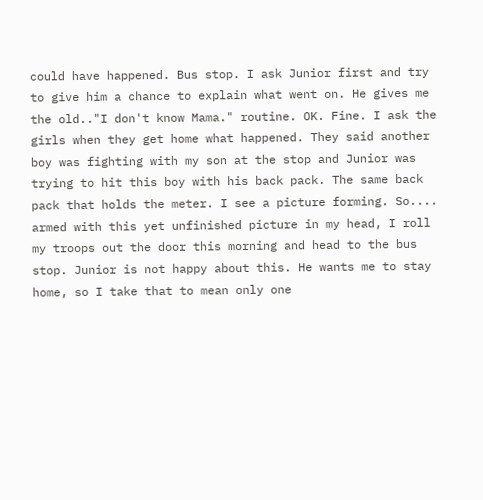could have happened. Bus stop. I ask Junior first and try to give him a chance to explain what went on. He gives me the old.."I don't know Mama." routine. OK. Fine. I ask the girls when they get home what happened. They said another boy was fighting with my son at the stop and Junior was trying to hit this boy with his back pack. The same back pack that holds the meter. I see a picture forming. So.... armed with this yet unfinished picture in my head, I roll my troops out the door this morning and head to the bus stop. Junior is not happy about this. He wants me to stay home, so I take that to mean only one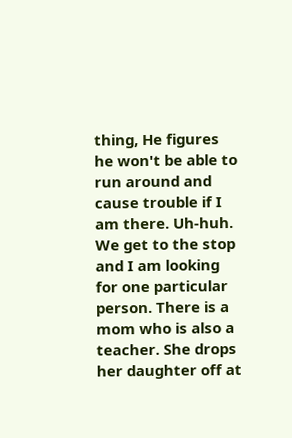thing, He figures he won't be able to run around and cause trouble if I am there. Uh-huh. We get to the stop and I am looking for one particular person. There is a mom who is also a teacher. She drops her daughter off at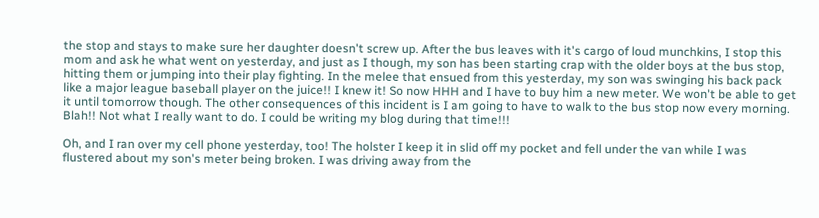the stop and stays to make sure her daughter doesn't screw up. After the bus leaves with it's cargo of loud munchkins, I stop this mom and ask he what went on yesterday, and just as I though, my son has been starting crap with the older boys at the bus stop, hitting them or jumping into their play fighting. In the melee that ensued from this yesterday, my son was swinging his back pack like a major league baseball player on the juice!! I knew it! So now HHH and I have to buy him a new meter. We won't be able to get it until tomorrow though. The other consequences of this incident is I am going to have to walk to the bus stop now every morning. Blah!! Not what I really want to do. I could be writing my blog during that time!!!

Oh, and I ran over my cell phone yesterday, too! The holster I keep it in slid off my pocket and fell under the van while I was flustered about my son's meter being broken. I was driving away from the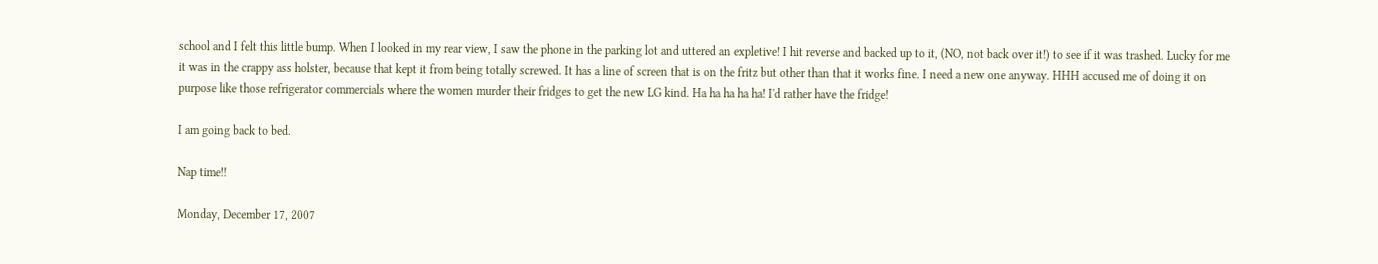school and I felt this little bump. When I looked in my rear view, I saw the phone in the parking lot and uttered an expletive! I hit reverse and backed up to it, (NO, not back over it!) to see if it was trashed. Lucky for me it was in the crappy ass holster, because that kept it from being totally screwed. It has a line of screen that is on the fritz but other than that it works fine. I need a new one anyway. HHH accused me of doing it on purpose like those refrigerator commercials where the women murder their fridges to get the new LG kind. Ha ha ha ha ha! I'd rather have the fridge!

I am going back to bed.

Nap time!!

Monday, December 17, 2007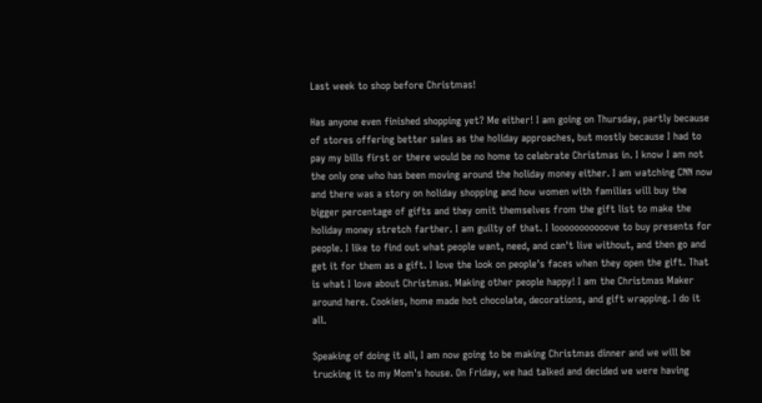Last week to shop before Christmas!

Has anyone even finished shopping yet? Me either! I am going on Thursday, partly because of stores offering better sales as the holiday approaches, but mostly because I had to pay my bills first or there would be no home to celebrate Christmas in. I know I am not the only one who has been moving around the holiday money either. I am watching CNN now and there was a story on holiday shopping and how women with families will buy the bigger percentage of gifts and they omit themselves from the gift list to make the holiday money stretch farther. I am guilty of that. I looooooooooove to buy presents for people. I like to find out what people want, need, and can't live without, and then go and get it for them as a gift. I love the look on people's faces when they open the gift. That is what I love about Christmas. Making other people happy! I am the Christmas Maker around here. Cookies, home made hot chocolate, decorations, and gift wrapping. I do it all.

Speaking of doing it all, I am now going to be making Christmas dinner and we will be trucking it to my Mom's house. On Friday, we had talked and decided we were having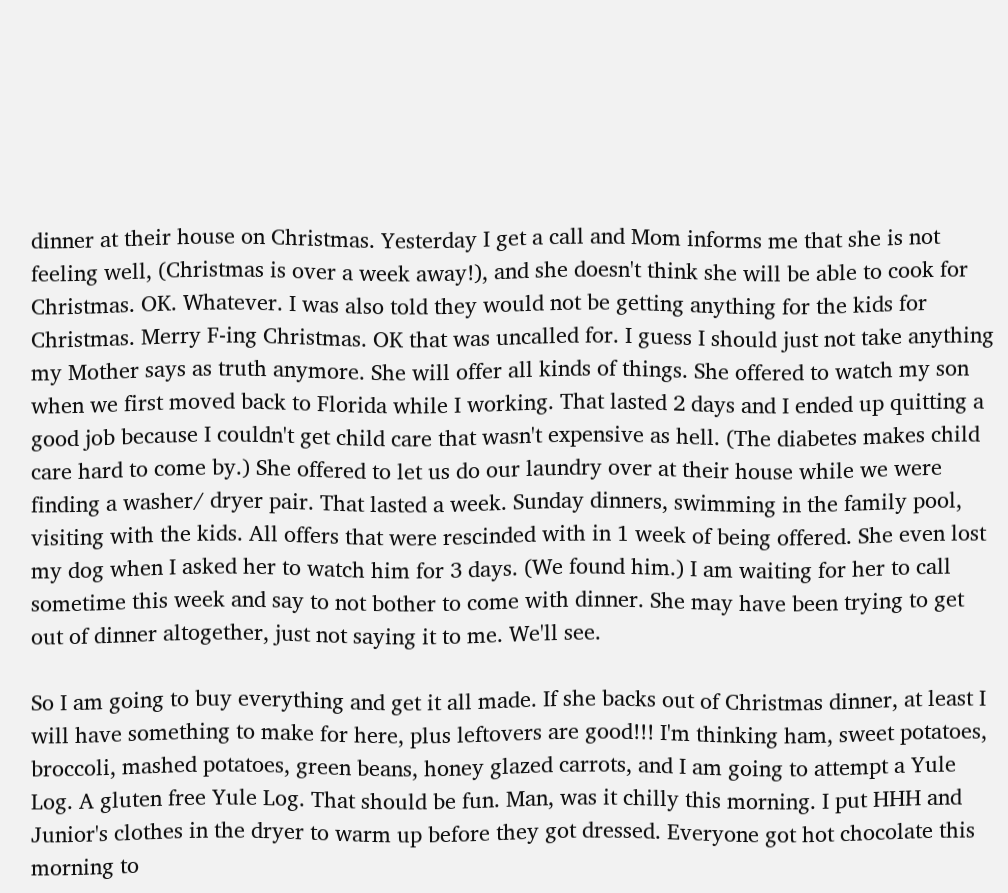dinner at their house on Christmas. Yesterday I get a call and Mom informs me that she is not feeling well, (Christmas is over a week away!), and she doesn't think she will be able to cook for Christmas. OK. Whatever. I was also told they would not be getting anything for the kids for Christmas. Merry F-ing Christmas. OK that was uncalled for. I guess I should just not take anything my Mother says as truth anymore. She will offer all kinds of things. She offered to watch my son when we first moved back to Florida while I working. That lasted 2 days and I ended up quitting a good job because I couldn't get child care that wasn't expensive as hell. (The diabetes makes child care hard to come by.) She offered to let us do our laundry over at their house while we were finding a washer/ dryer pair. That lasted a week. Sunday dinners, swimming in the family pool, visiting with the kids. All offers that were rescinded with in 1 week of being offered. She even lost my dog when I asked her to watch him for 3 days. (We found him.) I am waiting for her to call sometime this week and say to not bother to come with dinner. She may have been trying to get out of dinner altogether, just not saying it to me. We'll see.

So I am going to buy everything and get it all made. If she backs out of Christmas dinner, at least I will have something to make for here, plus leftovers are good!!! I'm thinking ham, sweet potatoes, broccoli, mashed potatoes, green beans, honey glazed carrots, and I am going to attempt a Yule Log. A gluten free Yule Log. That should be fun. Man, was it chilly this morning. I put HHH and Junior's clothes in the dryer to warm up before they got dressed. Everyone got hot chocolate this morning to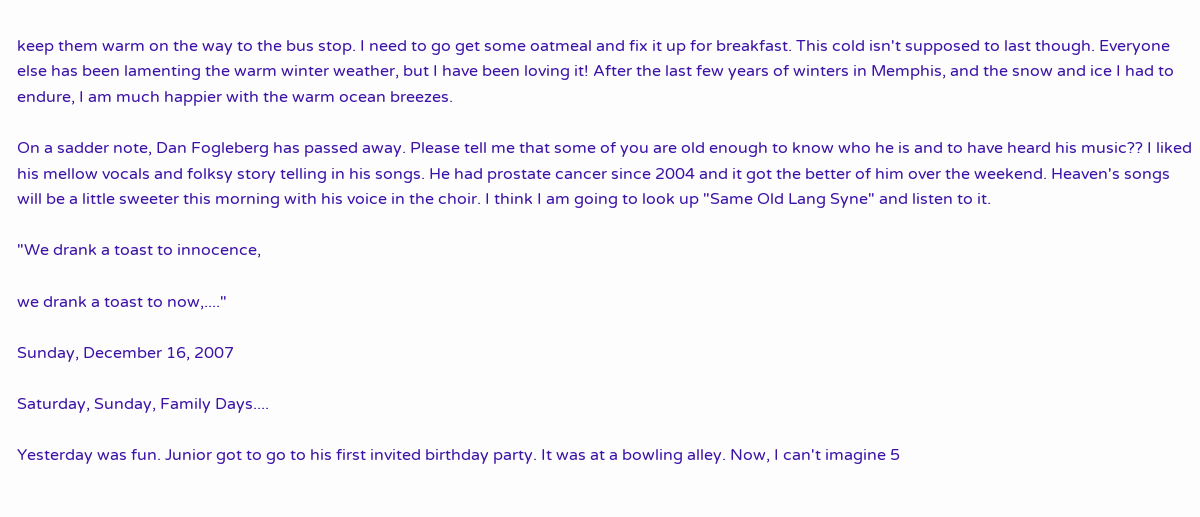keep them warm on the way to the bus stop. I need to go get some oatmeal and fix it up for breakfast. This cold isn't supposed to last though. Everyone else has been lamenting the warm winter weather, but I have been loving it! After the last few years of winters in Memphis, and the snow and ice I had to endure, I am much happier with the warm ocean breezes.

On a sadder note, Dan Fogleberg has passed away. Please tell me that some of you are old enough to know who he is and to have heard his music?? I liked his mellow vocals and folksy story telling in his songs. He had prostate cancer since 2004 and it got the better of him over the weekend. Heaven's songs will be a little sweeter this morning with his voice in the choir. I think I am going to look up "Same Old Lang Syne" and listen to it.

"We drank a toast to innocence,

we drank a toast to now,...."

Sunday, December 16, 2007

Saturday, Sunday, Family Days....

Yesterday was fun. Junior got to go to his first invited birthday party. It was at a bowling alley. Now, I can't imagine 5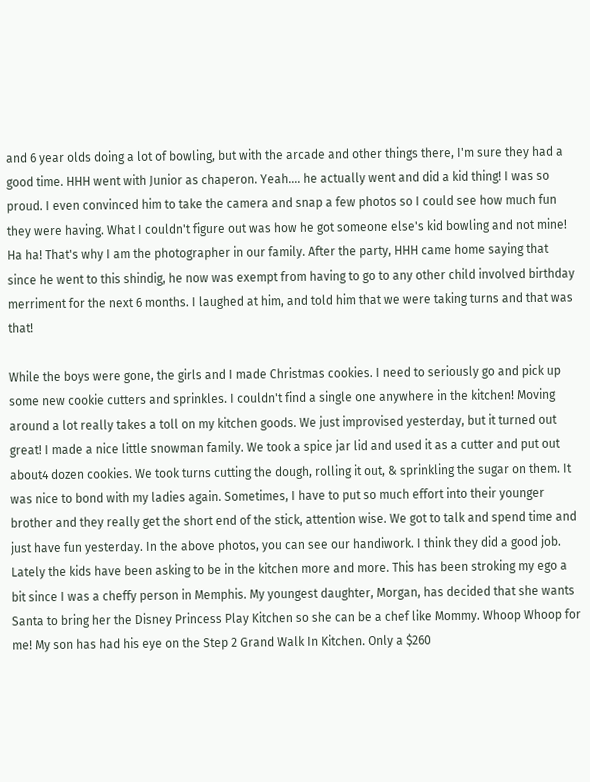and 6 year olds doing a lot of bowling, but with the arcade and other things there, I'm sure they had a good time. HHH went with Junior as chaperon. Yeah.... he actually went and did a kid thing! I was so proud. I even convinced him to take the camera and snap a few photos so I could see how much fun they were having. What I couldn't figure out was how he got someone else's kid bowling and not mine! Ha ha! That's why I am the photographer in our family. After the party, HHH came home saying that since he went to this shindig, he now was exempt from having to go to any other child involved birthday merriment for the next 6 months. I laughed at him, and told him that we were taking turns and that was that!

While the boys were gone, the girls and I made Christmas cookies. I need to seriously go and pick up some new cookie cutters and sprinkles. I couldn't find a single one anywhere in the kitchen! Moving around a lot really takes a toll on my kitchen goods. We just improvised yesterday, but it turned out great! I made a nice little snowman family. We took a spice jar lid and used it as a cutter and put out about4 dozen cookies. We took turns cutting the dough, rolling it out, & sprinkling the sugar on them. It was nice to bond with my ladies again. Sometimes, I have to put so much effort into their younger brother and they really get the short end of the stick, attention wise. We got to talk and spend time and just have fun yesterday. In the above photos, you can see our handiwork. I think they did a good job. Lately the kids have been asking to be in the kitchen more and more. This has been stroking my ego a bit since I was a cheffy person in Memphis. My youngest daughter, Morgan, has decided that she wants Santa to bring her the Disney Princess Play Kitchen so she can be a chef like Mommy. Whoop Whoop for me! My son has had his eye on the Step 2 Grand Walk In Kitchen. Only a $260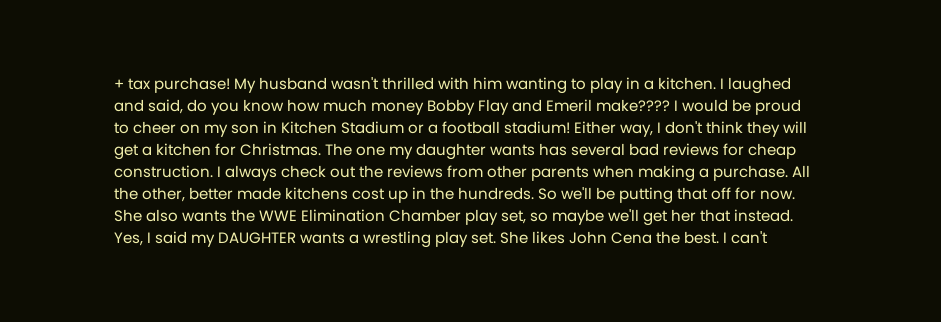+ tax purchase! My husband wasn't thrilled with him wanting to play in a kitchen. I laughed and said, do you know how much money Bobby Flay and Emeril make???? I would be proud to cheer on my son in Kitchen Stadium or a football stadium! Either way, I don't think they will get a kitchen for Christmas. The one my daughter wants has several bad reviews for cheap construction. I always check out the reviews from other parents when making a purchase. All the other, better made kitchens cost up in the hundreds. So we'll be putting that off for now. She also wants the WWE Elimination Chamber play set, so maybe we'll get her that instead. Yes, I said my DAUGHTER wants a wrestling play set. She likes John Cena the best. I can't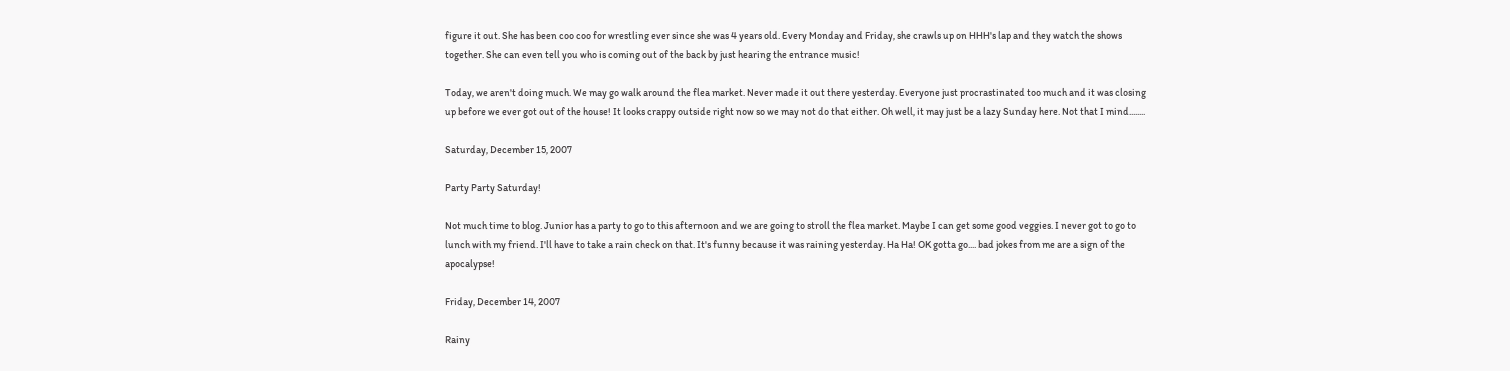figure it out. She has been coo coo for wrestling ever since she was 4 years old. Every Monday and Friday, she crawls up on HHH's lap and they watch the shows together. She can even tell you who is coming out of the back by just hearing the entrance music!

Today, we aren't doing much. We may go walk around the flea market. Never made it out there yesterday. Everyone just procrastinated too much and it was closing up before we ever got out of the house! It looks crappy outside right now so we may not do that either. Oh well, it may just be a lazy Sunday here. Not that I mind........

Saturday, December 15, 2007

Party Party Saturday!

Not much time to blog. Junior has a party to go to this afternoon and we are going to stroll the flea market. Maybe I can get some good veggies. I never got to go to lunch with my friend. I'll have to take a rain check on that. It's funny because it was raining yesterday. Ha Ha! OK gotta go.... bad jokes from me are a sign of the apocalypse!

Friday, December 14, 2007

Rainy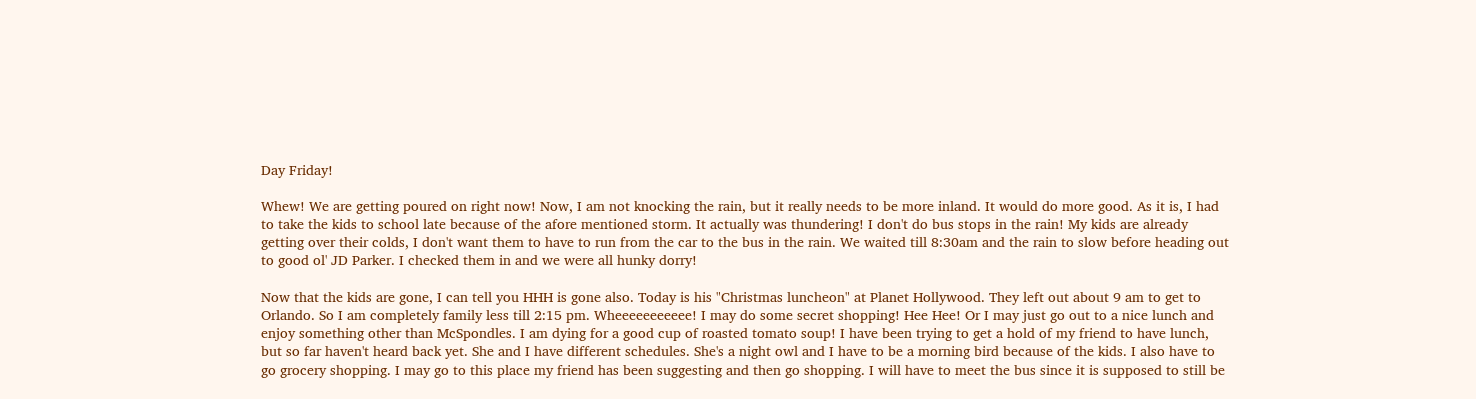Day Friday!

Whew! We are getting poured on right now! Now, I am not knocking the rain, but it really needs to be more inland. It would do more good. As it is, I had to take the kids to school late because of the afore mentioned storm. It actually was thundering! I don't do bus stops in the rain! My kids are already getting over their colds, I don't want them to have to run from the car to the bus in the rain. We waited till 8:30am and the rain to slow before heading out to good ol' JD Parker. I checked them in and we were all hunky dorry!

Now that the kids are gone, I can tell you HHH is gone also. Today is his "Christmas luncheon" at Planet Hollywood. They left out about 9 am to get to Orlando. So I am completely family less till 2:15 pm. Wheeeeeeeeeee! I may do some secret shopping! Hee Hee! Or I may just go out to a nice lunch and enjoy something other than McSpondles. I am dying for a good cup of roasted tomato soup! I have been trying to get a hold of my friend to have lunch, but so far haven't heard back yet. She and I have different schedules. She's a night owl and I have to be a morning bird because of the kids. I also have to go grocery shopping. I may go to this place my friend has been suggesting and then go shopping. I will have to meet the bus since it is supposed to still be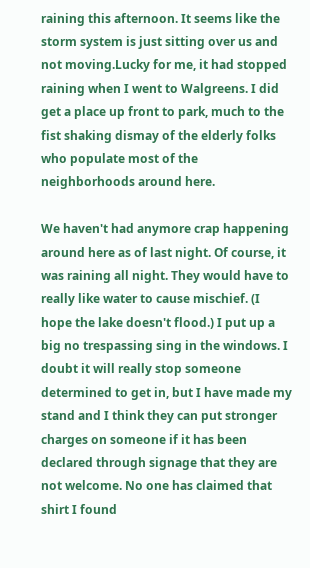raining this afternoon. It seems like the storm system is just sitting over us and not moving.Lucky for me, it had stopped raining when I went to Walgreens. I did get a place up front to park, much to the fist shaking dismay of the elderly folks who populate most of the neighborhoods around here.

We haven't had anymore crap happening around here as of last night. Of course, it was raining all night. They would have to really like water to cause mischief. (I hope the lake doesn't flood.) I put up a big no trespassing sing in the windows. I doubt it will really stop someone determined to get in, but I have made my stand and I think they can put stronger charges on someone if it has been declared through signage that they are not welcome. No one has claimed that shirt I found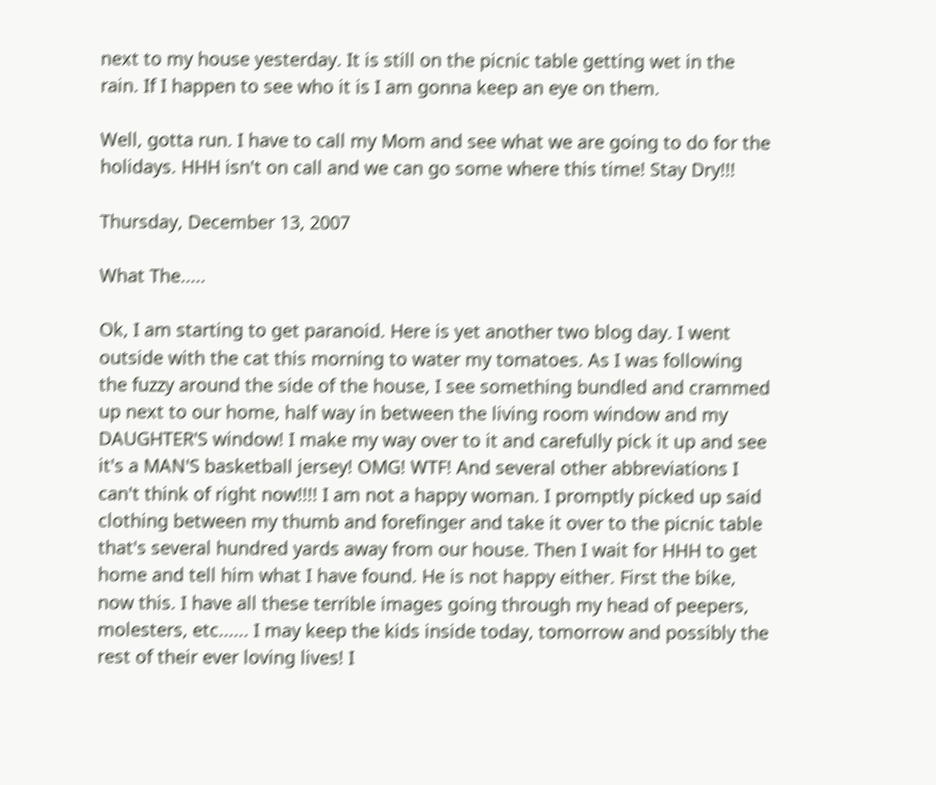next to my house yesterday. It is still on the picnic table getting wet in the rain. If I happen to see who it is I am gonna keep an eye on them.

Well, gotta run. I have to call my Mom and see what we are going to do for the holidays. HHH isn't on call and we can go some where this time! Stay Dry!!!

Thursday, December 13, 2007

What The.....

Ok, I am starting to get paranoid. Here is yet another two blog day. I went outside with the cat this morning to water my tomatoes. As I was following the fuzzy around the side of the house, I see something bundled and crammed up next to our home, half way in between the living room window and my DAUGHTER'S window! I make my way over to it and carefully pick it up and see it's a MAN'S basketball jersey! OMG! WTF! And several other abbreviations I can't think of right now!!!! I am not a happy woman. I promptly picked up said clothing between my thumb and forefinger and take it over to the picnic table that's several hundred yards away from our house. Then I wait for HHH to get home and tell him what I have found. He is not happy either. First the bike, now this. I have all these terrible images going through my head of peepers, molesters, etc...... I may keep the kids inside today, tomorrow and possibly the rest of their ever loving lives! I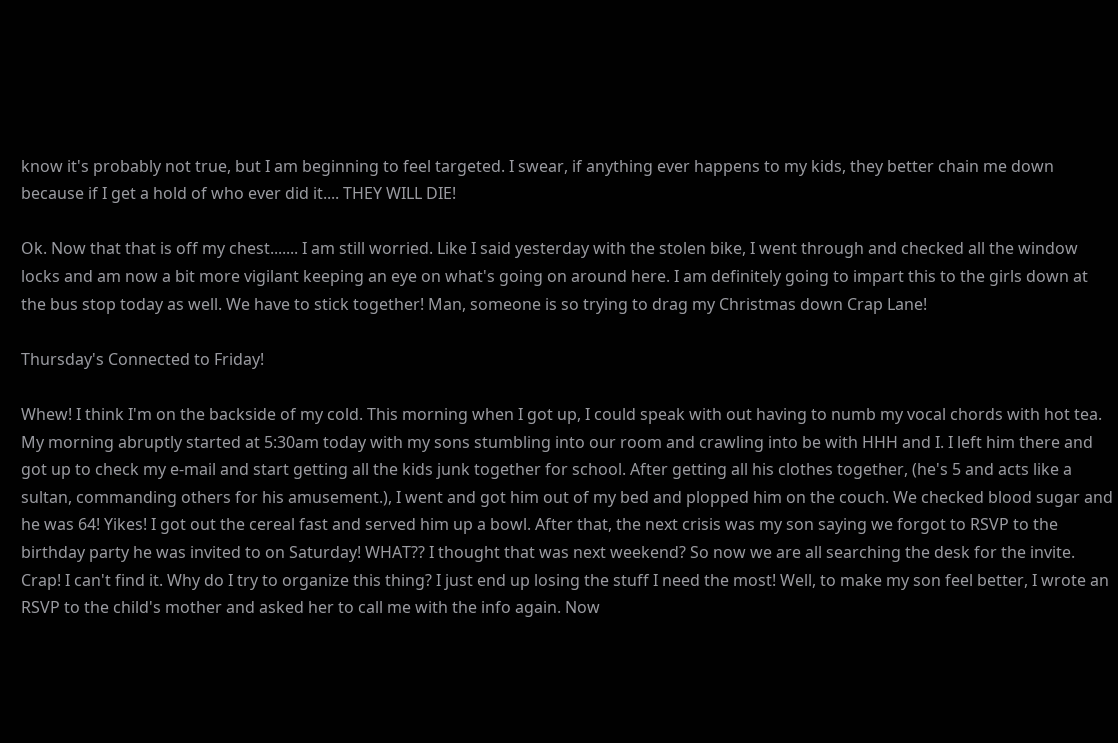know it's probably not true, but I am beginning to feel targeted. I swear, if anything ever happens to my kids, they better chain me down because if I get a hold of who ever did it.... THEY WILL DIE!

Ok. Now that that is off my chest....... I am still worried. Like I said yesterday with the stolen bike, I went through and checked all the window locks and am now a bit more vigilant keeping an eye on what's going on around here. I am definitely going to impart this to the girls down at the bus stop today as well. We have to stick together! Man, someone is so trying to drag my Christmas down Crap Lane!

Thursday's Connected to Friday!

Whew! I think I'm on the backside of my cold. This morning when I got up, I could speak with out having to numb my vocal chords with hot tea. My morning abruptly started at 5:30am today with my sons stumbling into our room and crawling into be with HHH and I. I left him there and got up to check my e-mail and start getting all the kids junk together for school. After getting all his clothes together, (he's 5 and acts like a sultan, commanding others for his amusement.), I went and got him out of my bed and plopped him on the couch. We checked blood sugar and he was 64! Yikes! I got out the cereal fast and served him up a bowl. After that, the next crisis was my son saying we forgot to RSVP to the birthday party he was invited to on Saturday! WHAT?? I thought that was next weekend? So now we are all searching the desk for the invite. Crap! I can't find it. Why do I try to organize this thing? I just end up losing the stuff I need the most! Well, to make my son feel better, I wrote an RSVP to the child's mother and asked her to call me with the info again. Now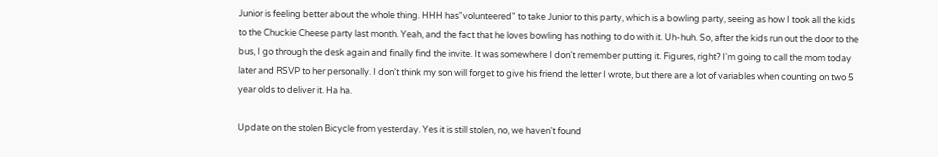Junior is feeling better about the whole thing. HHH has"volunteered" to take Junior to this party, which is a bowling party, seeing as how I took all the kids to the Chuckie Cheese party last month. Yeah, and the fact that he loves bowling has nothing to do with it. Uh-huh. So, after the kids run out the door to the bus, I go through the desk again and finally find the invite. It was somewhere I don't remember putting it. Figures, right? I'm going to call the mom today later and RSVP to her personally. I don't think my son will forget to give his friend the letter I wrote, but there are a lot of variables when counting on two 5 year olds to deliver it. Ha ha.

Update on the stolen Bicycle from yesterday. Yes it is still stolen, no, we haven't found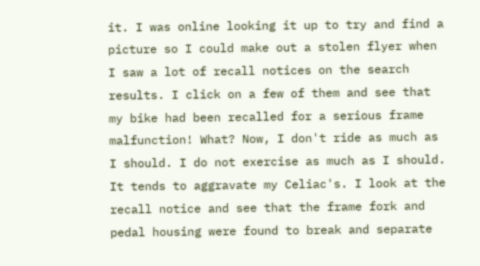it. I was online looking it up to try and find a picture so I could make out a stolen flyer when I saw a lot of recall notices on the search results. I click on a few of them and see that my bike had been recalled for a serious frame malfunction! What? Now, I don't ride as much as I should. I do not exercise as much as I should. It tends to aggravate my Celiac's. I look at the recall notice and see that the frame fork and pedal housing were found to break and separate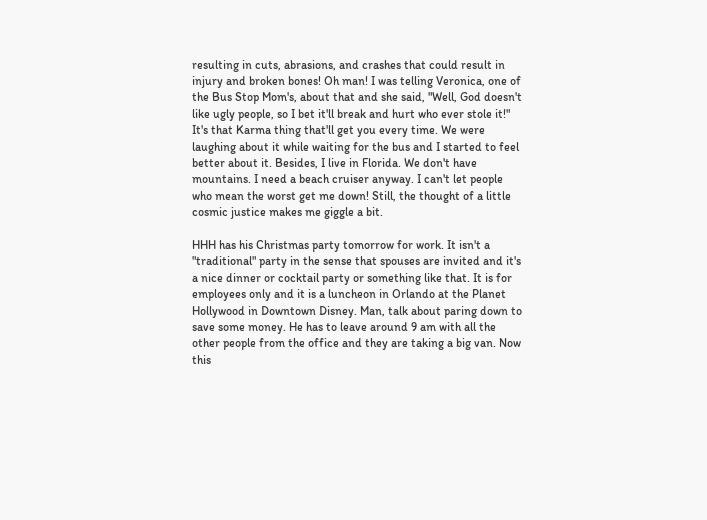resulting in cuts, abrasions, and crashes that could result in injury and broken bones! Oh man! I was telling Veronica, one of the Bus Stop Mom's, about that and she said, "Well, God doesn't like ugly people, so I bet it'll break and hurt who ever stole it!" It's that Karma thing that'll get you every time. We were laughing about it while waiting for the bus and I started to feel better about it. Besides, I live in Florida. We don't have mountains. I need a beach cruiser anyway. I can't let people who mean the worst get me down! Still, the thought of a little cosmic justice makes me giggle a bit.

HHH has his Christmas party tomorrow for work. It isn't a "traditional" party in the sense that spouses are invited and it's a nice dinner or cocktail party or something like that. It is for employees only and it is a luncheon in Orlando at the Planet Hollywood in Downtown Disney. Man, talk about paring down to save some money. He has to leave around 9 am with all the other people from the office and they are taking a big van. Now this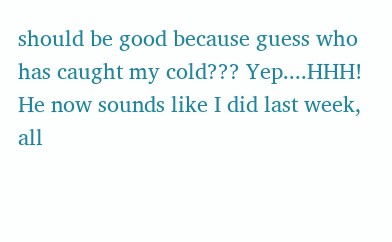should be good because guess who has caught my cold??? Yep....HHH! He now sounds like I did last week, all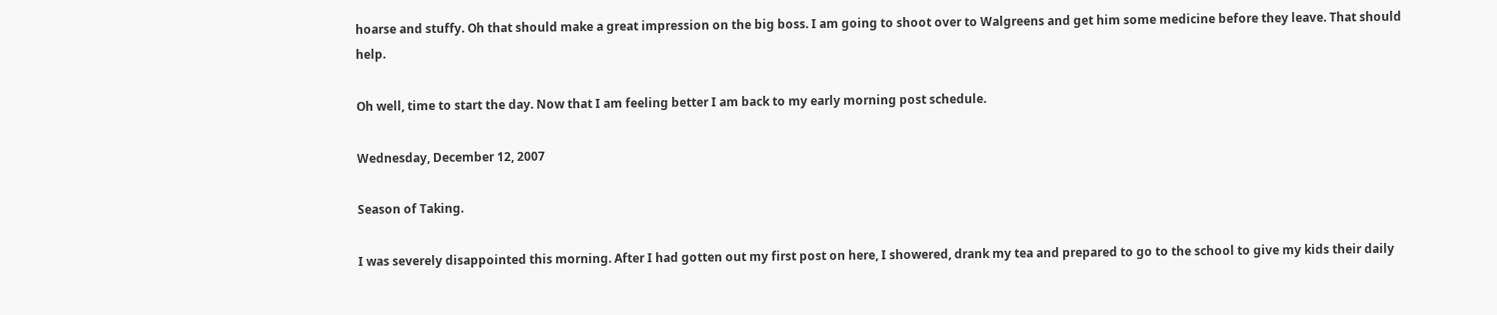hoarse and stuffy. Oh that should make a great impression on the big boss. I am going to shoot over to Walgreens and get him some medicine before they leave. That should help.

Oh well, time to start the day. Now that I am feeling better I am back to my early morning post schedule.

Wednesday, December 12, 2007

Season of Taking.

I was severely disappointed this morning. After I had gotten out my first post on here, I showered, drank my tea and prepared to go to the school to give my kids their daily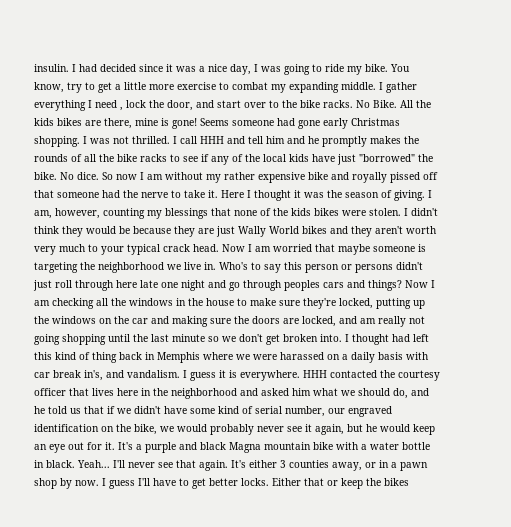insulin. I had decided since it was a nice day, I was going to ride my bike. You know, try to get a little more exercise to combat my expanding middle. I gather everything I need , lock the door, and start over to the bike racks. No Bike. All the kids bikes are there, mine is gone! Seems someone had gone early Christmas shopping. I was not thrilled. I call HHH and tell him and he promptly makes the rounds of all the bike racks to see if any of the local kids have just "borrowed" the bike. No dice. So now I am without my rather expensive bike and royally pissed off that someone had the nerve to take it. Here I thought it was the season of giving. I am, however, counting my blessings that none of the kids bikes were stolen. I didn't think they would be because they are just Wally World bikes and they aren't worth very much to your typical crack head. Now I am worried that maybe someone is targeting the neighborhood we live in. Who's to say this person or persons didn't just roll through here late one night and go through peoples cars and things? Now I am checking all the windows in the house to make sure they're locked, putting up the windows on the car and making sure the doors are locked, and am really not going shopping until the last minute so we don't get broken into. I thought had left this kind of thing back in Memphis where we were harassed on a daily basis with car break in's, and vandalism. I guess it is everywhere. HHH contacted the courtesy officer that lives here in the neighborhood and asked him what we should do, and he told us that if we didn't have some kind of serial number, our engraved identification on the bike, we would probably never see it again, but he would keep an eye out for it. It's a purple and black Magna mountain bike with a water bottle in black. Yeah... I'll never see that again. It's either 3 counties away, or in a pawn shop by now. I guess I'll have to get better locks. Either that or keep the bikes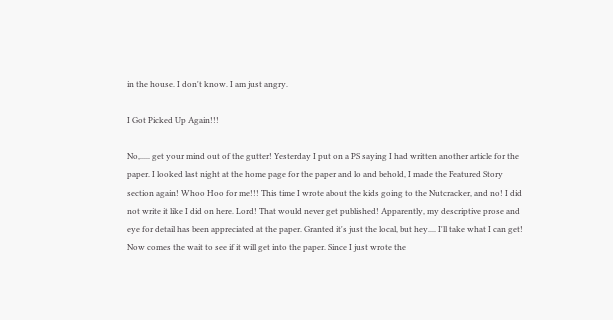in the house. I don't know. I am just angry.

I Got Picked Up Again!!!

No,..... get your mind out of the gutter! Yesterday I put on a PS saying I had written another article for the paper. I looked last night at the home page for the paper and lo and behold, I made the Featured Story section again! Whoo Hoo for me!!! This time I wrote about the kids going to the Nutcracker, and no! I did not write it like I did on here. Lord! That would never get published! Apparently, my descriptive prose and eye for detail has been appreciated at the paper. Granted it's just the local, but hey.... I'll take what I can get! Now comes the wait to see if it will get into the paper. Since I just wrote the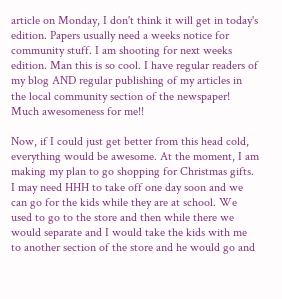article on Monday, I don't think it will get in today's edition. Papers usually need a weeks notice for community stuff. I am shooting for next weeks edition. Man this is so cool. I have regular readers of my blog AND regular publishing of my articles in the local community section of the newspaper! Much awesomeness for me!!

Now, if I could just get better from this head cold, everything would be awesome. At the moment, I am making my plan to go shopping for Christmas gifts. I may need HHH to take off one day soon and we can go for the kids while they are at school. We used to go to the store and then while there we would separate and I would take the kids with me to another section of the store and he would go and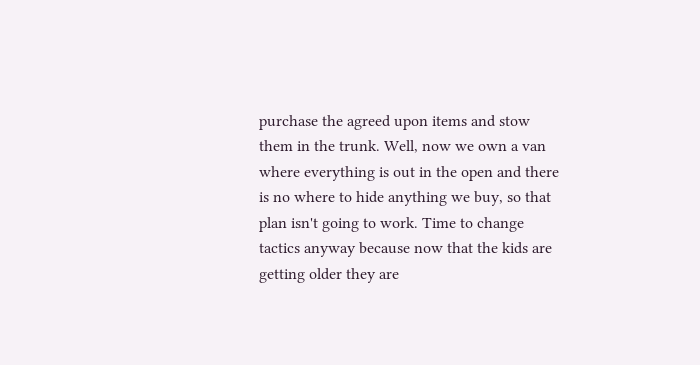purchase the agreed upon items and stow them in the trunk. Well, now we own a van where everything is out in the open and there is no where to hide anything we buy, so that plan isn't going to work. Time to change tactics anyway because now that the kids are getting older they are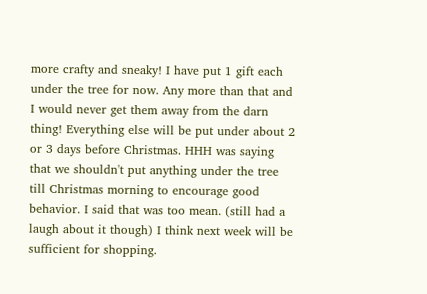more crafty and sneaky! I have put 1 gift each under the tree for now. Any more than that and I would never get them away from the darn thing! Everything else will be put under about 2 or 3 days before Christmas. HHH was saying that we shouldn't put anything under the tree till Christmas morning to encourage good behavior. I said that was too mean. (still had a laugh about it though) I think next week will be sufficient for shopping.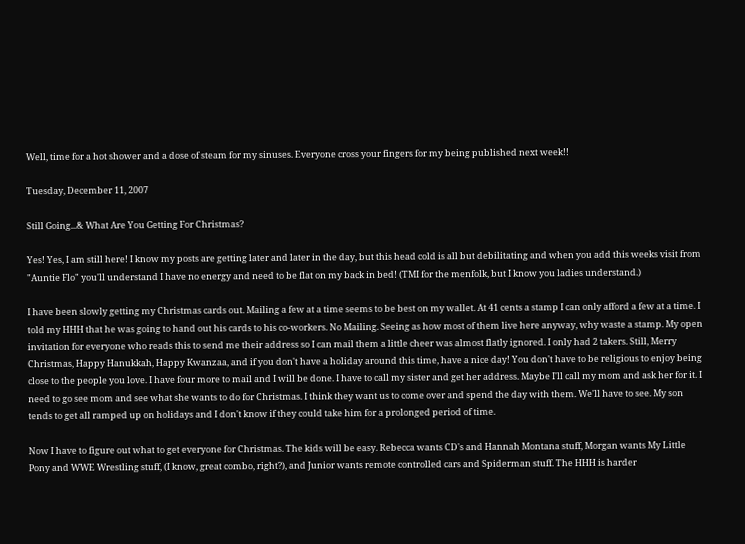Well, time for a hot shower and a dose of steam for my sinuses. Everyone cross your fingers for my being published next week!!

Tuesday, December 11, 2007

Still Going...& What Are You Getting For Christmas?

Yes! Yes, I am still here! I know my posts are getting later and later in the day, but this head cold is all but debilitating and when you add this weeks visit from "Auntie Flo" you'll understand I have no energy and need to be flat on my back in bed! (TMI for the menfolk, but I know you ladies understand.)

I have been slowly getting my Christmas cards out. Mailing a few at a time seems to be best on my wallet. At 41 cents a stamp I can only afford a few at a time. I told my HHH that he was going to hand out his cards to his co-workers. No Mailing. Seeing as how most of them live here anyway, why waste a stamp. My open invitation for everyone who reads this to send me their address so I can mail them a little cheer was almost flatly ignored. I only had 2 takers. Still, Merry Christmas, Happy Hanukkah, Happy Kwanzaa, and if you don't have a holiday around this time, have a nice day! You don't have to be religious to enjoy being close to the people you love. I have four more to mail and I will be done. I have to call my sister and get her address. Maybe I'll call my mom and ask her for it. I need to go see mom and see what she wants to do for Christmas. I think they want us to come over and spend the day with them. We'll have to see. My son tends to get all ramped up on holidays and I don't know if they could take him for a prolonged period of time.

Now I have to figure out what to get everyone for Christmas. The kids will be easy. Rebecca wants CD's and Hannah Montana stuff, Morgan wants My Little Pony and WWE Wrestling stuff, (I know, great combo, right?), and Junior wants remote controlled cars and Spiderman stuff. The HHH is harder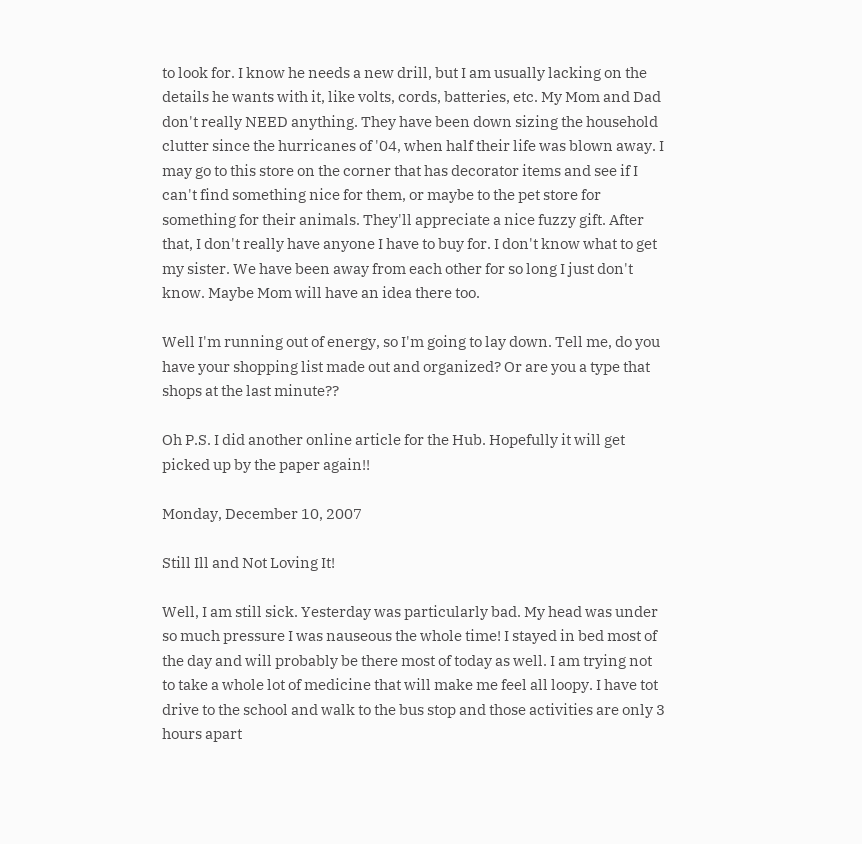to look for. I know he needs a new drill, but I am usually lacking on the details he wants with it, like volts, cords, batteries, etc. My Mom and Dad don't really NEED anything. They have been down sizing the household clutter since the hurricanes of '04, when half their life was blown away. I may go to this store on the corner that has decorator items and see if I can't find something nice for them, or maybe to the pet store for something for their animals. They'll appreciate a nice fuzzy gift. After that, I don't really have anyone I have to buy for. I don't know what to get my sister. We have been away from each other for so long I just don't know. Maybe Mom will have an idea there too.

Well I'm running out of energy, so I'm going to lay down. Tell me, do you have your shopping list made out and organized? Or are you a type that shops at the last minute??

Oh P.S. I did another online article for the Hub. Hopefully it will get picked up by the paper again!!

Monday, December 10, 2007

Still Ill and Not Loving It!

Well, I am still sick. Yesterday was particularly bad. My head was under so much pressure I was nauseous the whole time! I stayed in bed most of the day and will probably be there most of today as well. I am trying not to take a whole lot of medicine that will make me feel all loopy. I have tot drive to the school and walk to the bus stop and those activities are only 3 hours apart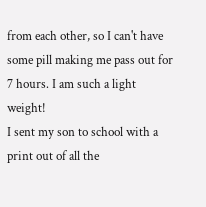from each other, so I can't have some pill making me pass out for 7 hours. I am such a light weight!
I sent my son to school with a print out of all the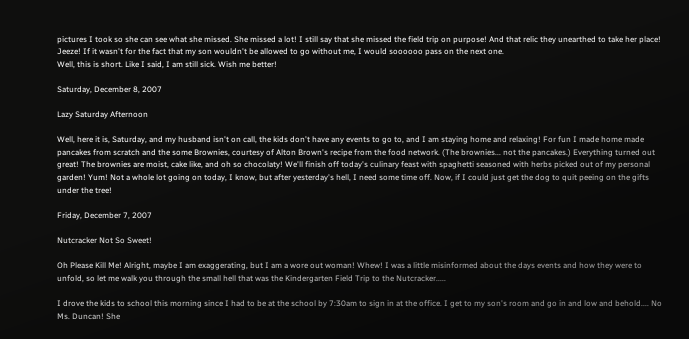pictures I took so she can see what she missed. She missed a lot! I still say that she missed the field trip on purpose! And that relic they unearthed to take her place! Jeeze! If it wasn't for the fact that my son wouldn't be allowed to go without me, I would soooooo pass on the next one.
Well, this is short. Like I said, I am still sick. Wish me better!

Saturday, December 8, 2007

Lazy Saturday Afternoon

Well, here it is, Saturday, and my husband isn't on call, the kids don't have any events to go to, and I am staying home and relaxing! For fun I made home made pancakes from scratch and the some Brownies, courtesy of Alton Brown's recipe from the food network. (The brownies... not the pancakes.) Everything turned out great! The brownies are moist, cake like, and oh so chocolaty! We'll finish off today's culinary feast with spaghetti seasoned with herbs picked out of my personal garden! Yum! Not a whole lot going on today, I know, but after yesterday's hell, I need some time off. Now, if I could just get the dog to quit peeing on the gifts under the tree!

Friday, December 7, 2007

Nutcracker Not So Sweet!

Oh Please Kill Me! Alright, maybe I am exaggerating, but I am a wore out woman! Whew! I was a little misinformed about the days events and how they were to unfold, so let me walk you through the small hell that was the Kindergarten Field Trip to the Nutcracker.....

I drove the kids to school this morning since I had to be at the school by 7:30am to sign in at the office. I get to my son's room and go in and low and behold.... No Ms. Duncan! She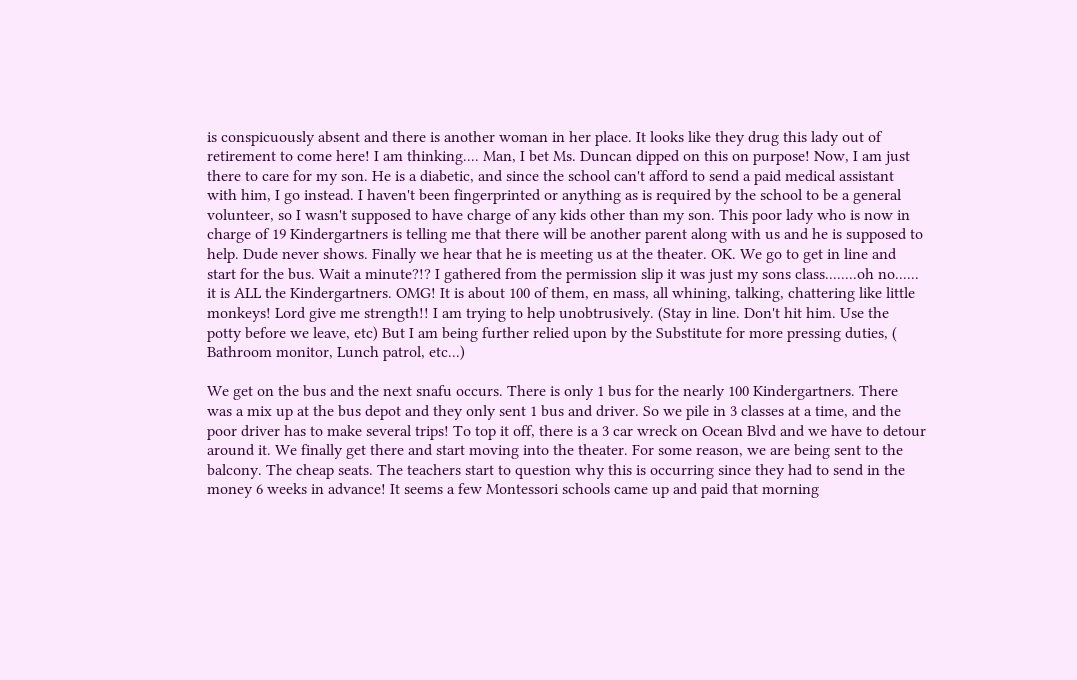is conspicuously absent and there is another woman in her place. It looks like they drug this lady out of retirement to come here! I am thinking.... Man, I bet Ms. Duncan dipped on this on purpose! Now, I am just there to care for my son. He is a diabetic, and since the school can't afford to send a paid medical assistant with him, I go instead. I haven't been fingerprinted or anything as is required by the school to be a general volunteer, so I wasn't supposed to have charge of any kids other than my son. This poor lady who is now in charge of 19 Kindergartners is telling me that there will be another parent along with us and he is supposed to help. Dude never shows. Finally we hear that he is meeting us at the theater. OK. We go to get in line and start for the bus. Wait a minute?!? I gathered from the permission slip it was just my sons class........oh no...... it is ALL the Kindergartners. OMG! It is about 100 of them, en mass, all whining, talking, chattering like little monkeys! Lord give me strength!! I am trying to help unobtrusively. (Stay in line. Don't hit him. Use the potty before we leave, etc) But I am being further relied upon by the Substitute for more pressing duties, ( Bathroom monitor, Lunch patrol, etc...)

We get on the bus and the next snafu occurs. There is only 1 bus for the nearly 100 Kindergartners. There was a mix up at the bus depot and they only sent 1 bus and driver. So we pile in 3 classes at a time, and the poor driver has to make several trips! To top it off, there is a 3 car wreck on Ocean Blvd and we have to detour around it. We finally get there and start moving into the theater. For some reason, we are being sent to the balcony. The cheap seats. The teachers start to question why this is occurring since they had to send in the money 6 weeks in advance! It seems a few Montessori schools came up and paid that morning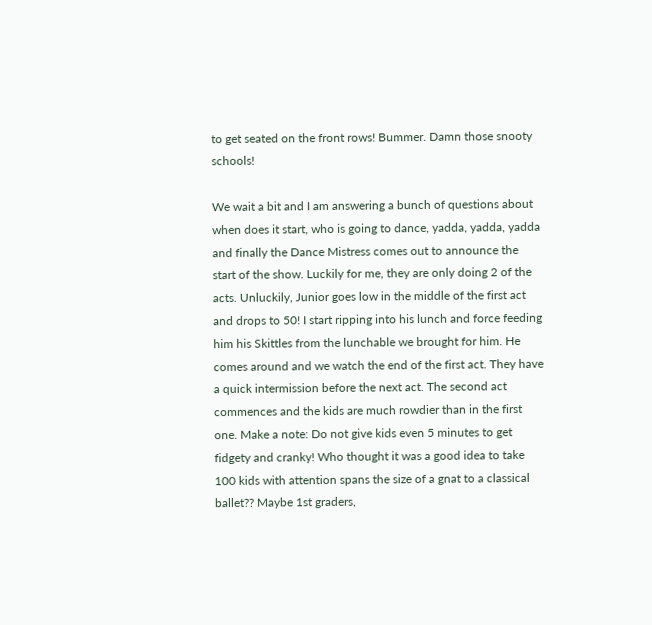to get seated on the front rows! Bummer. Damn those snooty schools!

We wait a bit and I am answering a bunch of questions about when does it start, who is going to dance, yadda, yadda, yadda and finally the Dance Mistress comes out to announce the start of the show. Luckily for me, they are only doing 2 of the acts. Unluckily, Junior goes low in the middle of the first act and drops to 50! I start ripping into his lunch and force feeding him his Skittles from the lunchable we brought for him. He comes around and we watch the end of the first act. They have a quick intermission before the next act. The second act commences and the kids are much rowdier than in the first one. Make a note: Do not give kids even 5 minutes to get fidgety and cranky! Who thought it was a good idea to take 100 kids with attention spans the size of a gnat to a classical ballet?? Maybe 1st graders,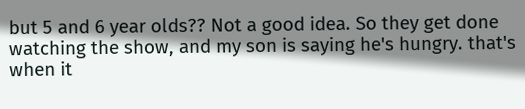but 5 and 6 year olds?? Not a good idea. So they get done watching the show, and my son is saying he's hungry. that's when it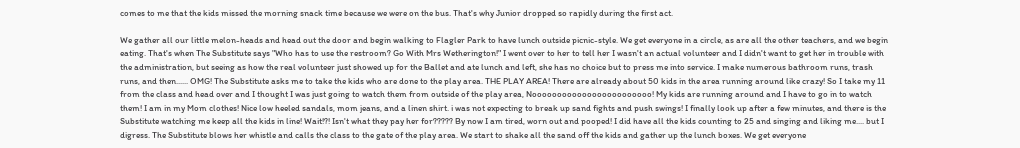comes to me that the kids missed the morning snack time because we were on the bus. That's why Junior dropped so rapidly during the first act.

We gather all our little melon-heads and head out the door and begin walking to Flagler Park to have lunch outside picnic-style. We get everyone in a circle, as are all the other teachers, and we begin eating. That's when The Substitute says "Who has to use the restroom? Go With Mrs Wetherington!" I went over to her to tell her I wasn't an actual volunteer and I didn't want to get her in trouble with the administration, but seeing as how the real volunteer just showed up for the Ballet and ate lunch and left, she has no choice but to press me into service. I make numerous bathroom runs, trash runs, and then...... OMG! The Substitute asks me to take the kids who are done to the play area. THE PLAY AREA! There are already about 50 kids in the area running around like crazy! So I take my 11 from the class and head over and I thought I was just going to watch them from outside of the play area, Noooooooooooooooooooooooo! My kids are running around and I have to go in to watch them! I am in my Mom clothes! Nice low heeled sandals, mom jeans, and a linen shirt. i was not expecting to break up sand fights and push swings! I finally look up after a few minutes, and there is the Substitute watching me keep all the kids in line! Wait!?! Isn't what they pay her for????? By now I am tired, worn out and pooped! I did have all the kids counting to 25 and singing and liking me.... but I digress. The Substitute blows her whistle and calls the class to the gate of the play area. We start to shake all the sand off the kids and gather up the lunch boxes. We get everyone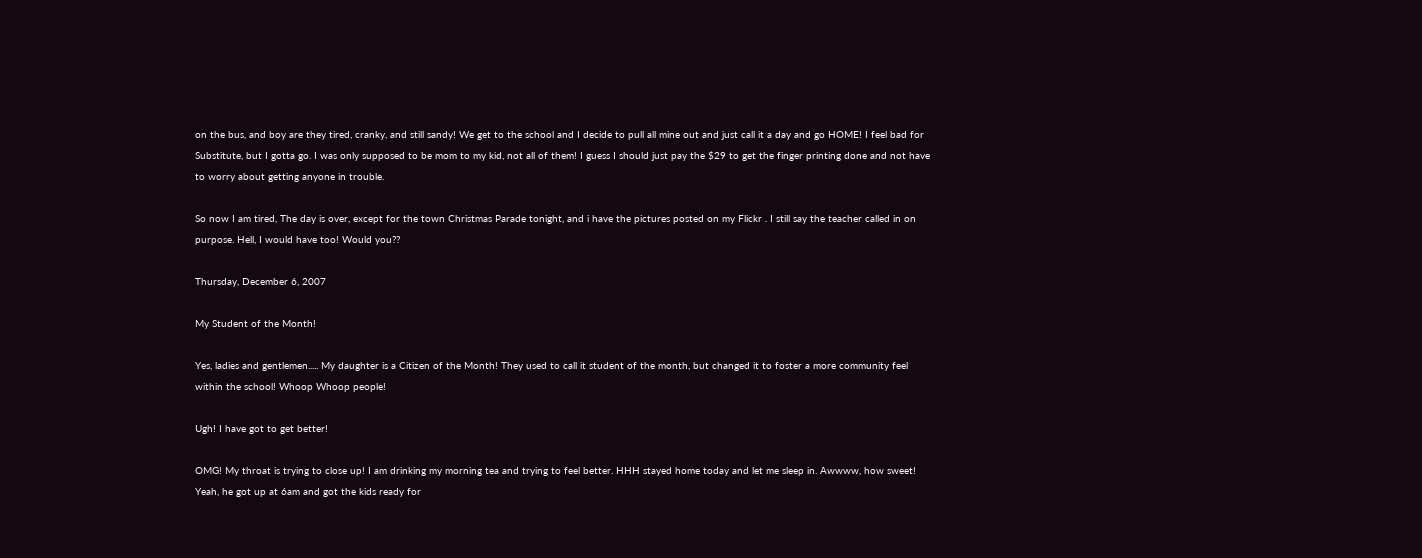on the bus, and boy are they tired, cranky, and still sandy! We get to the school and I decide to pull all mine out and just call it a day and go HOME! I feel bad for Substitute, but I gotta go. I was only supposed to be mom to my kid, not all of them! I guess I should just pay the $29 to get the finger printing done and not have to worry about getting anyone in trouble.

So now I am tired, The day is over, except for the town Christmas Parade tonight, and i have the pictures posted on my Flickr . I still say the teacher called in on purpose. Hell, I would have too! Would you??

Thursday, December 6, 2007

My Student of the Month!

Yes, ladies and gentlemen..... My daughter is a Citizen of the Month! They used to call it student of the month, but changed it to foster a more community feel within the school! Whoop Whoop people!

Ugh! I have got to get better!

OMG! My throat is trying to close up! I am drinking my morning tea and trying to feel better. HHH stayed home today and let me sleep in. Awwww, how sweet! Yeah, he got up at 6am and got the kids ready for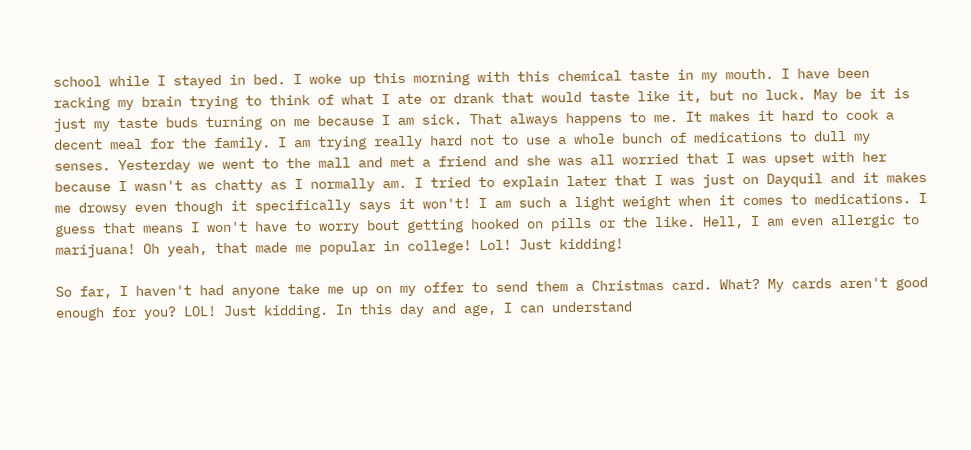school while I stayed in bed. I woke up this morning with this chemical taste in my mouth. I have been racking my brain trying to think of what I ate or drank that would taste like it, but no luck. May be it is just my taste buds turning on me because I am sick. That always happens to me. It makes it hard to cook a decent meal for the family. I am trying really hard not to use a whole bunch of medications to dull my senses. Yesterday we went to the mall and met a friend and she was all worried that I was upset with her because I wasn't as chatty as I normally am. I tried to explain later that I was just on Dayquil and it makes me drowsy even though it specifically says it won't! I am such a light weight when it comes to medications. I guess that means I won't have to worry bout getting hooked on pills or the like. Hell, I am even allergic to marijuana! Oh yeah, that made me popular in college! Lol! Just kidding!

So far, I haven't had anyone take me up on my offer to send them a Christmas card. What? My cards aren't good enough for you? LOL! Just kidding. In this day and age, I can understand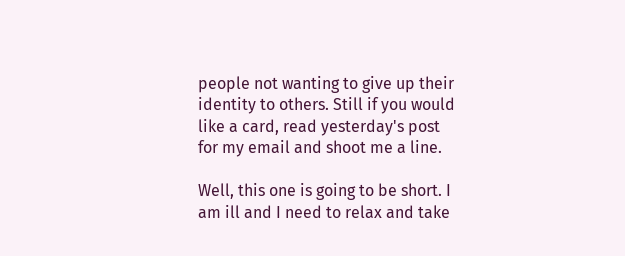people not wanting to give up their identity to others. Still if you would like a card, read yesterday's post for my email and shoot me a line.

Well, this one is going to be short. I am ill and I need to relax and take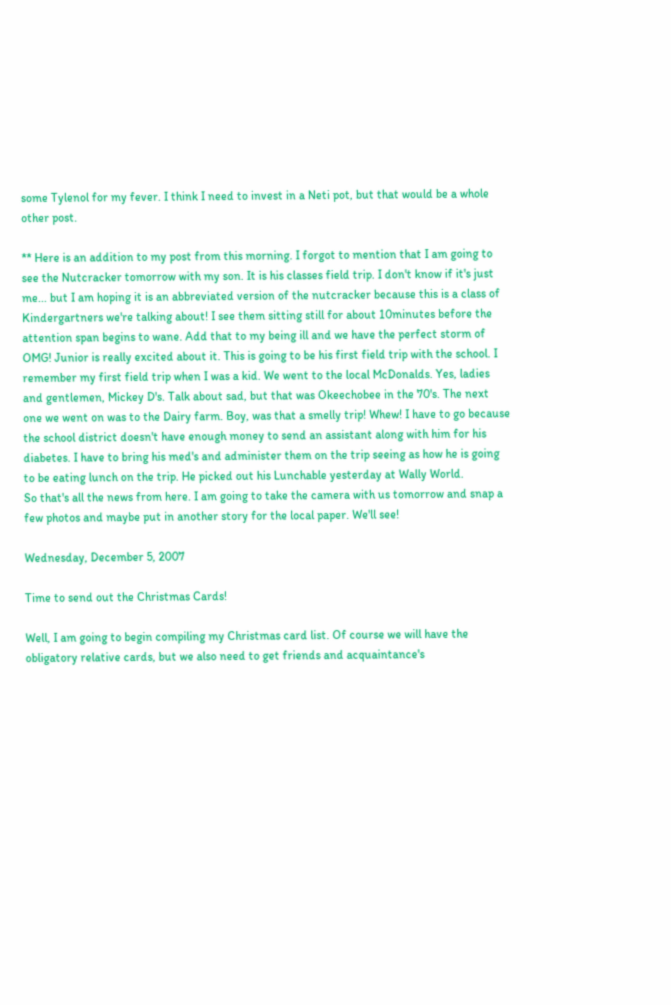some Tylenol for my fever. I think I need to invest in a Neti pot, but that would be a whole other post.

** Here is an addition to my post from this morning. I forgot to mention that I am going to see the Nutcracker tomorrow with my son. It is his classes field trip. I don't know if it's just me... but I am hoping it is an abbreviated version of the nutcracker because this is a class of Kindergartners we're talking about! I see them sitting still for about 10minutes before the attention span begins to wane. Add that to my being ill and we have the perfect storm of OMG! Junior is really excited about it. This is going to be his first field trip with the school. I remember my first field trip when I was a kid. We went to the local McDonalds. Yes, ladies and gentlemen, Mickey D's. Talk about sad, but that was Okeechobee in the 70's. The next one we went on was to the Dairy farm. Boy, was that a smelly trip! Whew! I have to go because the school district doesn't have enough money to send an assistant along with him for his diabetes. I have to bring his med's and administer them on the trip seeing as how he is going to be eating lunch on the trip. He picked out his Lunchable yesterday at Wally World.
So that's all the news from here. I am going to take the camera with us tomorrow and snap a few photos and maybe put in another story for the local paper. We'll see!

Wednesday, December 5, 2007

Time to send out the Christmas Cards!

Well, I am going to begin compiling my Christmas card list. Of course we will have the obligatory relative cards, but we also need to get friends and acquaintance's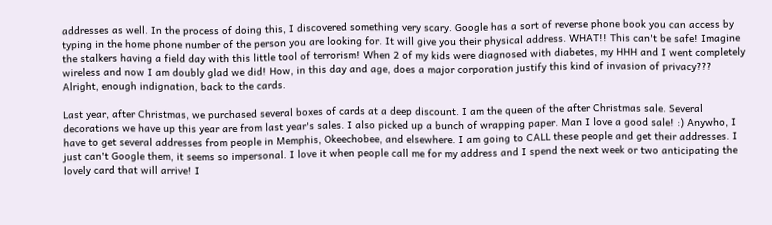addresses as well. In the process of doing this, I discovered something very scary. Google has a sort of reverse phone book you can access by typing in the home phone number of the person you are looking for. It will give you their physical address. WHAT!! This can't be safe! Imagine the stalkers having a field day with this little tool of terrorism! When 2 of my kids were diagnosed with diabetes, my HHH and I went completely wireless and now I am doubly glad we did! How, in this day and age, does a major corporation justify this kind of invasion of privacy??? Alright, enough indignation, back to the cards.

Last year, after Christmas, we purchased several boxes of cards at a deep discount. I am the queen of the after Christmas sale. Several decorations we have up this year are from last year's sales. I also picked up a bunch of wrapping paper. Man I love a good sale! :) Anywho, I have to get several addresses from people in Memphis, Okeechobee, and elsewhere. I am going to CALL these people and get their addresses. I just can't Google them, it seems so impersonal. I love it when people call me for my address and I spend the next week or two anticipating the lovely card that will arrive! I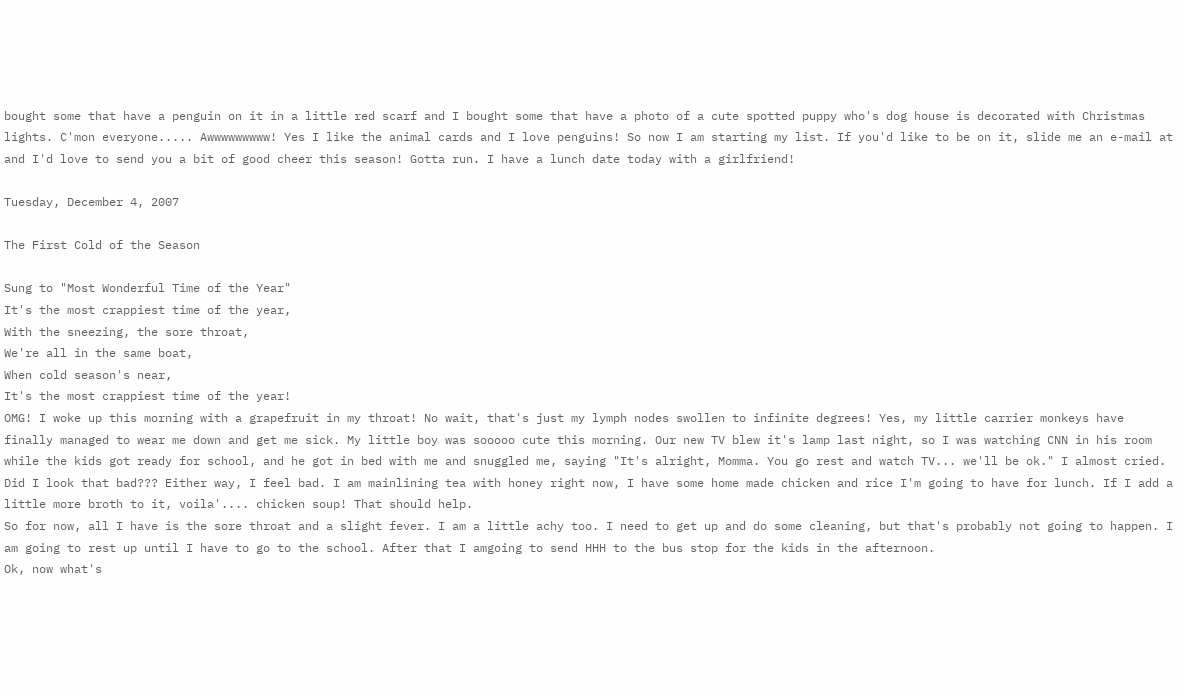bought some that have a penguin on it in a little red scarf and I bought some that have a photo of a cute spotted puppy who's dog house is decorated with Christmas lights. C'mon everyone..... Awwwwwwwww! Yes I like the animal cards and I love penguins! So now I am starting my list. If you'd like to be on it, slide me an e-mail at and I'd love to send you a bit of good cheer this season! Gotta run. I have a lunch date today with a girlfriend!

Tuesday, December 4, 2007

The First Cold of the Season

Sung to "Most Wonderful Time of the Year"
It's the most crappiest time of the year,
With the sneezing, the sore throat,
We're all in the same boat,
When cold season's near,
It's the most crappiest time of the year!
OMG! I woke up this morning with a grapefruit in my throat! No wait, that's just my lymph nodes swollen to infinite degrees! Yes, my little carrier monkeys have finally managed to wear me down and get me sick. My little boy was sooooo cute this morning. Our new TV blew it's lamp last night, so I was watching CNN in his room while the kids got ready for school, and he got in bed with me and snuggled me, saying "It's alright, Momma. You go rest and watch TV... we'll be ok." I almost cried. Did I look that bad??? Either way, I feel bad. I am mainlining tea with honey right now, I have some home made chicken and rice I'm going to have for lunch. If I add a little more broth to it, voila'.... chicken soup! That should help.
So for now, all I have is the sore throat and a slight fever. I am a little achy too. I need to get up and do some cleaning, but that's probably not going to happen. I am going to rest up until I have to go to the school. After that I amgoing to send HHH to the bus stop for the kids in the afternoon.
Ok, now what's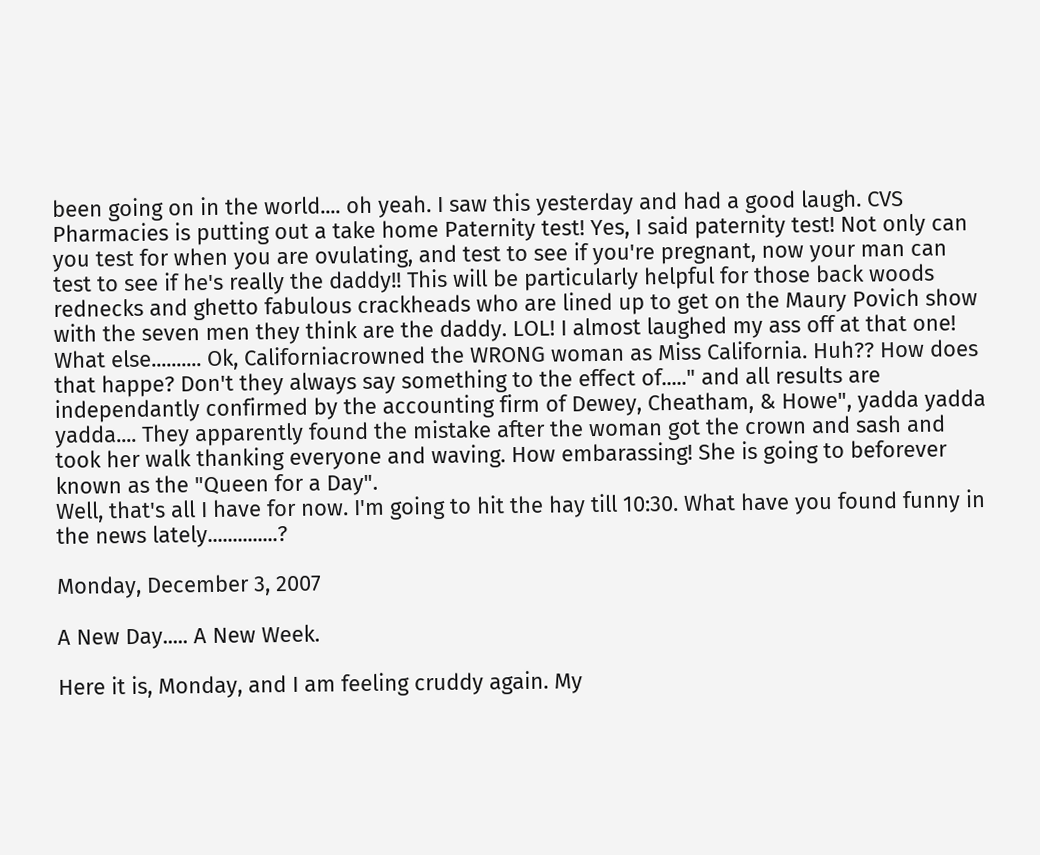been going on in the world.... oh yeah. I saw this yesterday and had a good laugh. CVS Pharmacies is putting out a take home Paternity test! Yes, I said paternity test! Not only can you test for when you are ovulating, and test to see if you're pregnant, now your man can test to see if he's really the daddy!! This will be particularly helpful for those back woods rednecks and ghetto fabulous crackheads who are lined up to get on the Maury Povich show with the seven men they think are the daddy. LOL! I almost laughed my ass off at that one!
What else.......... Ok, Californiacrowned the WRONG woman as Miss California. Huh?? How does that happe? Don't they always say something to the effect of....." and all results are independantly confirmed by the accounting firm of Dewey, Cheatham, & Howe", yadda yadda yadda.... They apparently found the mistake after the woman got the crown and sash and took her walk thanking everyone and waving. How embarassing! She is going to beforever known as the "Queen for a Day".
Well, that's all I have for now. I'm going to hit the hay till 10:30. What have you found funny in the news lately..............?

Monday, December 3, 2007

A New Day..... A New Week.

Here it is, Monday, and I am feeling cruddy again. My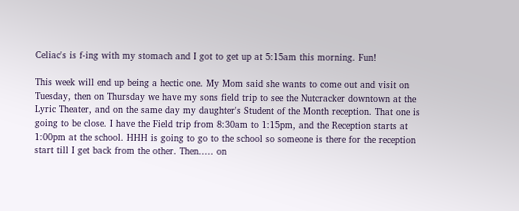Celiac's is f-ing with my stomach and I got to get up at 5:15am this morning. Fun!

This week will end up being a hectic one. My Mom said she wants to come out and visit on Tuesday, then on Thursday we have my sons field trip to see the Nutcracker downtown at the Lyric Theater, and on the same day my daughter's Student of the Month reception. That one is going to be close. I have the Field trip from 8:30am to 1:15pm, and the Reception starts at 1:00pm at the school. HHH is going to go to the school so someone is there for the reception start till I get back from the other. Then..... on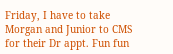Friday, I have to take Morgan and Junior to CMS for their Dr appt. Fun fun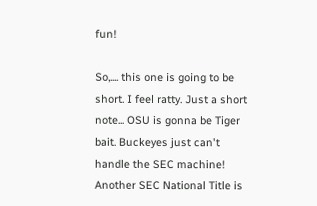fun!

So,.... this one is going to be short. I feel ratty. Just a short note... OSU is gonna be Tiger bait. Buckeyes just can't handle the SEC machine! Another SEC National Title is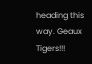heading this way. Geaux Tigers!!!